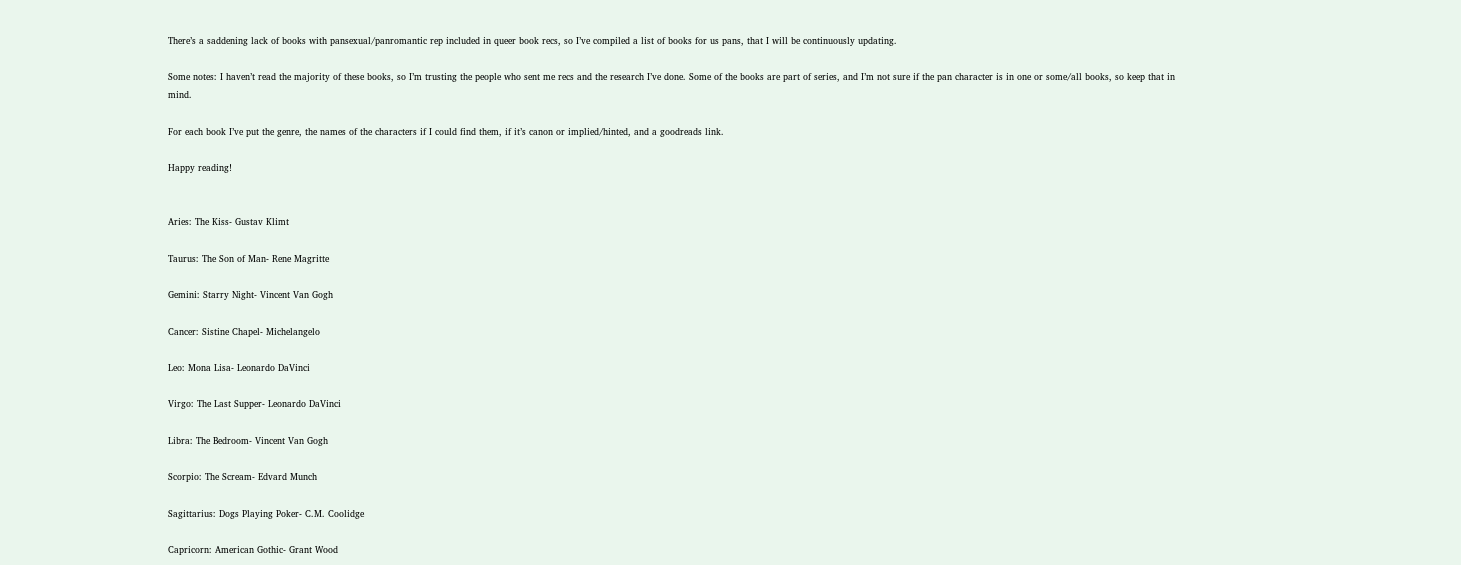There’s a saddening lack of books with pansexual/panromantic rep included in queer book recs, so I’ve compiled a list of books for us pans, that I will be continuously updating.

Some notes: I haven’t read the majority of these books, so I’m trusting the people who sent me recs and the research I’ve done. Some of the books are part of series, and I’m not sure if the pan character is in one or some/all books, so keep that in mind.

For each book I’ve put the genre, the names of the characters if I could find them, if it’s canon or implied/hinted, and a goodreads link.

Happy reading!


Aries: The Kiss- Gustav Klimt

Taurus: The Son of Man- Rene Magritte

Gemini: Starry Night- Vincent Van Gogh

Cancer: Sistine Chapel- Michelangelo

Leo: Mona Lisa- Leonardo DaVinci

Virgo: The Last Supper- Leonardo DaVinci

Libra: The Bedroom- Vincent Van Gogh

Scorpio: The Scream- Edvard Munch

Sagittarius: Dogs Playing Poker- C.M. Coolidge

Capricorn: American Gothic- Grant Wood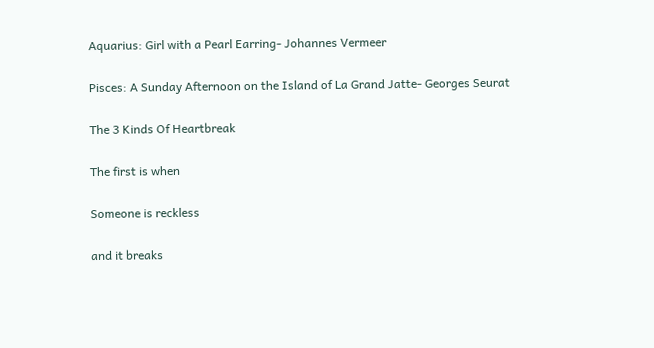Aquarius: Girl with a Pearl Earring- Johannes Vermeer

Pisces: A Sunday Afternoon on the Island of La Grand Jatte- Georges Seurat

The 3 Kinds Of Heartbreak

The first is when

Someone is reckless

and it breaks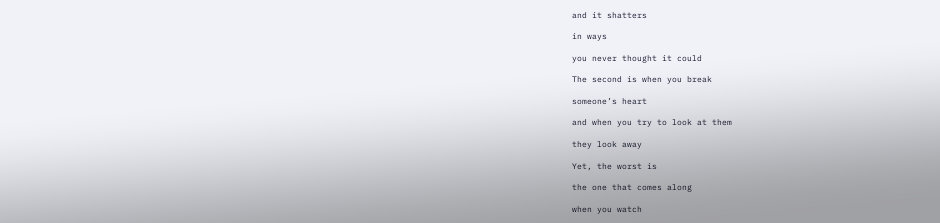and it shatters

in ways

you never thought it could

The second is when you break

someone’s heart

and when you try to look at them

they look away

Yet, the worst is

the one that comes along

when you watch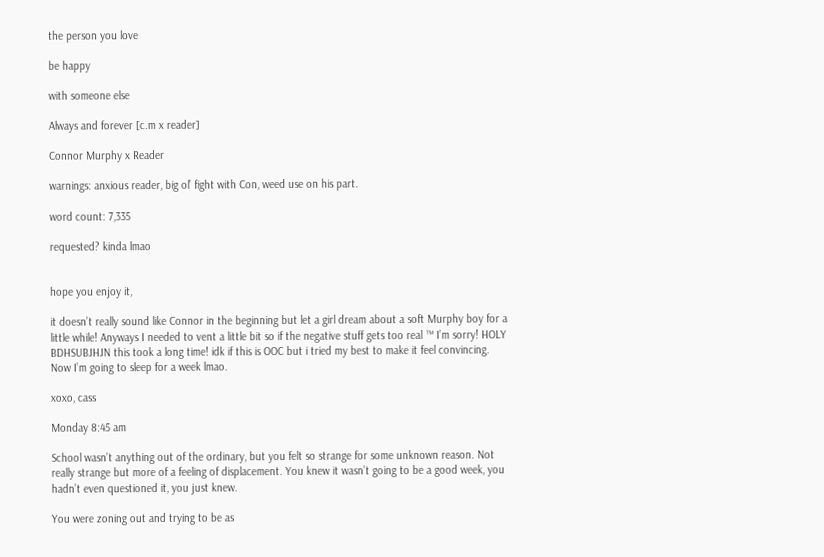the person you love

be happy

with someone else

Always and forever [c.m x reader]

Connor Murphy x Reader

warnings: anxious reader, big ol’ fight with Con, weed use on his part.

word count: 7,335

requested? kinda lmao


hope you enjoy it,

it doesn’t really sound like Connor in the beginning but let a girl dream about a soft Murphy boy for a little while! Anyways I needed to vent a little bit so if the negative stuff gets too real ™ I’m sorry! HOLY BDHSUBJHJN this took a long time! idk if this is OOC but i tried my best to make it feel convincing. Now I’m going to sleep for a week lmao.

xoxo, cass

Monday 8:45 am

School wasn’t anything out of the ordinary, but you felt so strange for some unknown reason. Not really strange but more of a feeling of displacement. You knew it wasn’t going to be a good week, you hadn’t even questioned it, you just knew.

You were zoning out and trying to be as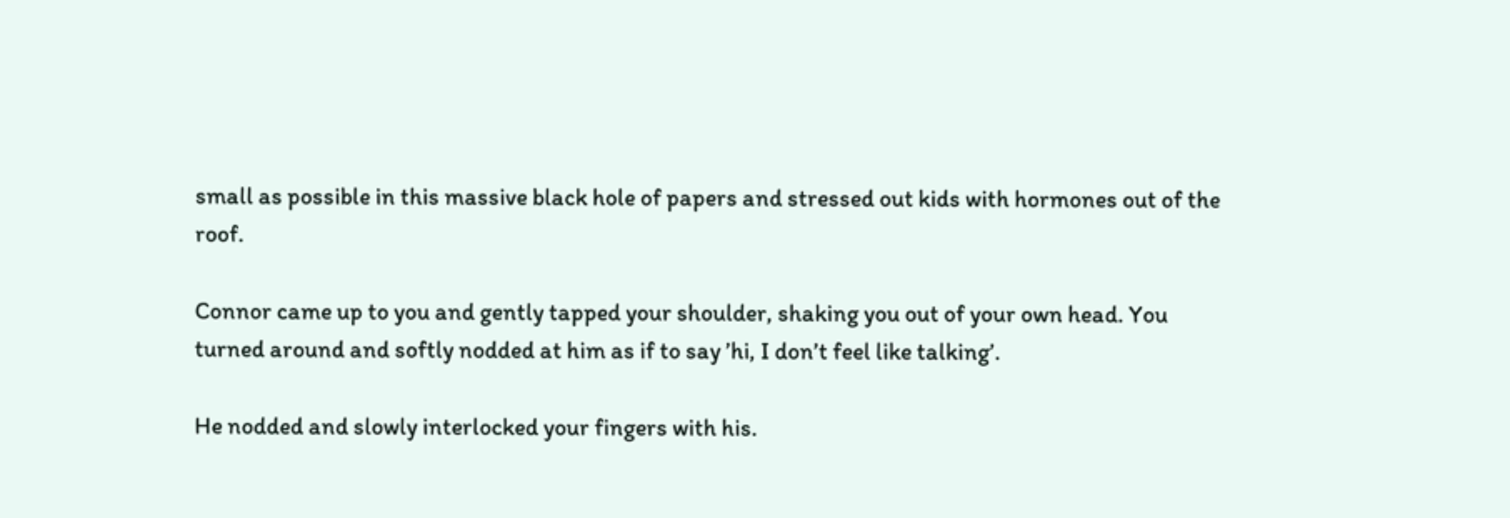small as possible in this massive black hole of papers and stressed out kids with hormones out of the roof.

Connor came up to you and gently tapped your shoulder, shaking you out of your own head. You turned around and softly nodded at him as if to say ’hi, I don’t feel like talking’.

He nodded and slowly interlocked your fingers with his.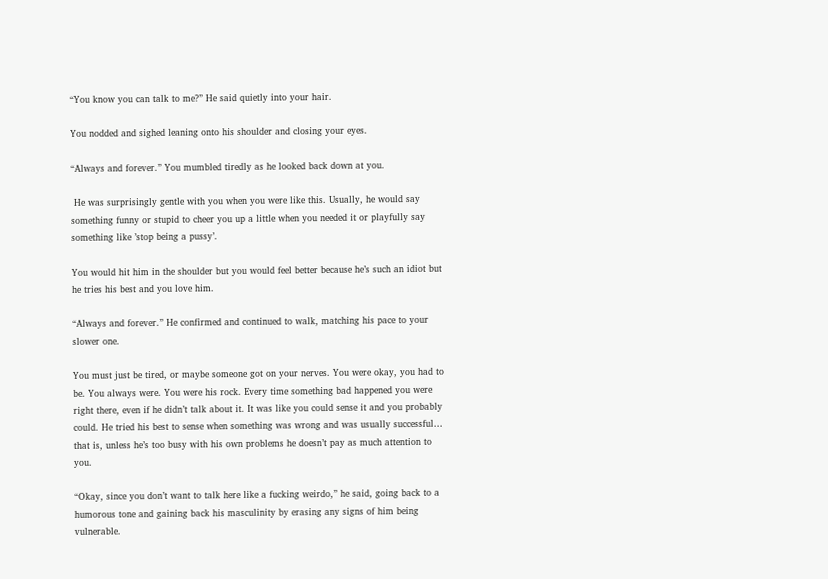“You know you can talk to me?” He said quietly into your hair.

You nodded and sighed leaning onto his shoulder and closing your eyes.

“Always and forever.” You mumbled tiredly as he looked back down at you.

 He was surprisingly gentle with you when you were like this. Usually, he would say something funny or stupid to cheer you up a little when you needed it or playfully say something like ’stop being a pussy’.

You would hit him in the shoulder but you would feel better because he’s such an idiot but he tries his best and you love him.

“Always and forever.” He confirmed and continued to walk, matching his pace to your slower one.

You must just be tired, or maybe someone got on your nerves. You were okay, you had to be. You always were. You were his rock. Every time something bad happened you were right there, even if he didn’t talk about it. It was like you could sense it and you probably could. He tried his best to sense when something was wrong and was usually successful… that is, unless he’s too busy with his own problems he doesn’t pay as much attention to you.

“Okay, since you don’t want to talk here like a fucking weirdo,” he said, going back to a humorous tone and gaining back his masculinity by erasing any signs of him being vulnerable.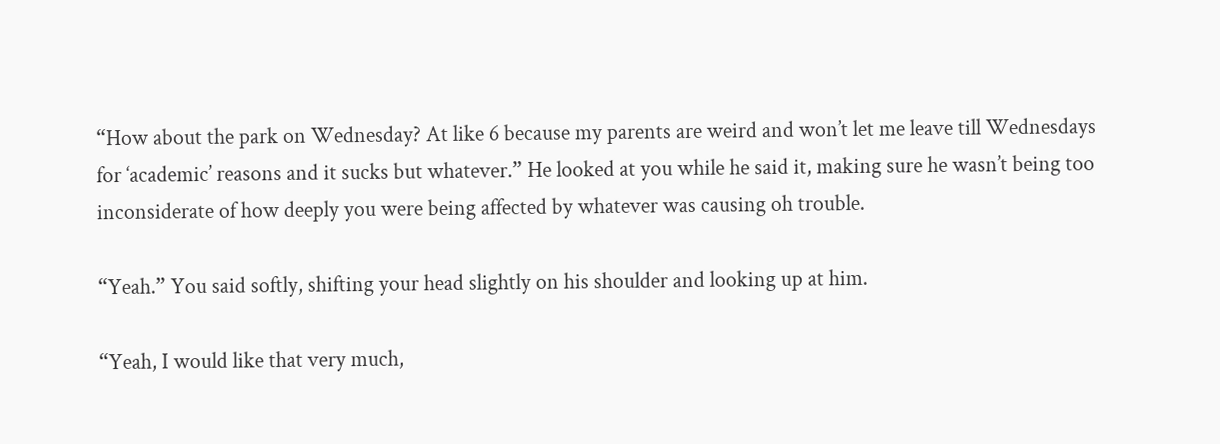“How about the park on Wednesday? At like 6 because my parents are weird and won’t let me leave till Wednesdays for ‘academic’ reasons and it sucks but whatever.” He looked at you while he said it, making sure he wasn’t being too inconsiderate of how deeply you were being affected by whatever was causing oh trouble.

“Yeah.” You said softly, shifting your head slightly on his shoulder and looking up at him.

“Yeah, I would like that very much,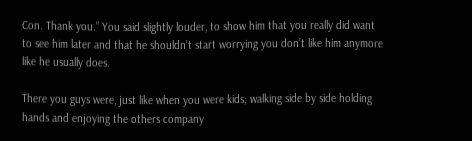Con. Thank you.” You said slightly louder, to show him that you really did want to see him later and that he shouldn’t start worrying you don’t like him anymore like he usually does.

There you guys were, just like when you were kids; walking side by side holding hands and enjoying the others company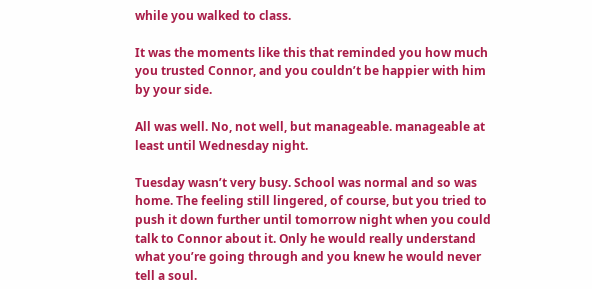while you walked to class.

It was the moments like this that reminded you how much you trusted Connor, and you couldn’t be happier with him by your side.

All was well. No, not well, but manageable. manageable at least until Wednesday night.

Tuesday wasn’t very busy. School was normal and so was home. The feeling still lingered, of course, but you tried to push it down further until tomorrow night when you could talk to Connor about it. Only he would really understand what you’re going through and you knew he would never tell a soul.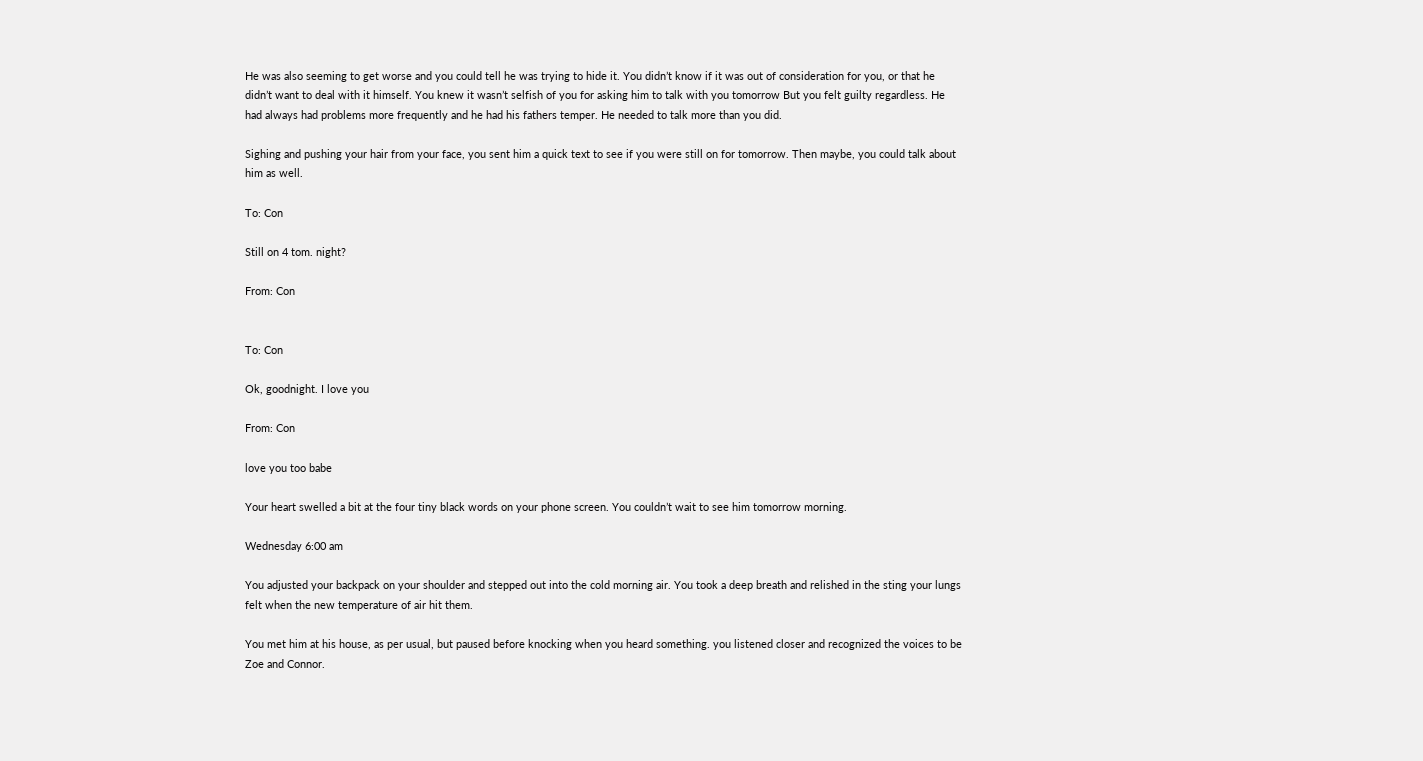He was also seeming to get worse and you could tell he was trying to hide it. You didn’t know if it was out of consideration for you, or that he didn’t want to deal with it himself. You knew it wasn’t selfish of you for asking him to talk with you tomorrow But you felt guilty regardless. He had always had problems more frequently and he had his fathers temper. He needed to talk more than you did.

Sighing and pushing your hair from your face, you sent him a quick text to see if you were still on for tomorrow. Then maybe, you could talk about him as well.

To: Con

Still on 4 tom. night?

From: Con


To: Con

Ok, goodnight. I love you

From: Con

love you too babe

Your heart swelled a bit at the four tiny black words on your phone screen. You couldn’t wait to see him tomorrow morning.

Wednesday 6:00 am

You adjusted your backpack on your shoulder and stepped out into the cold morning air. You took a deep breath and relished in the sting your lungs felt when the new temperature of air hit them.

You met him at his house, as per usual, but paused before knocking when you heard something. you listened closer and recognized the voices to be Zoe and Connor.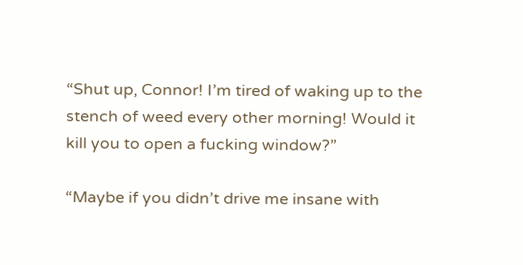“Shut up, Connor! I’m tired of waking up to the stench of weed every other morning! Would it kill you to open a fucking window?”

“Maybe if you didn’t drive me insane with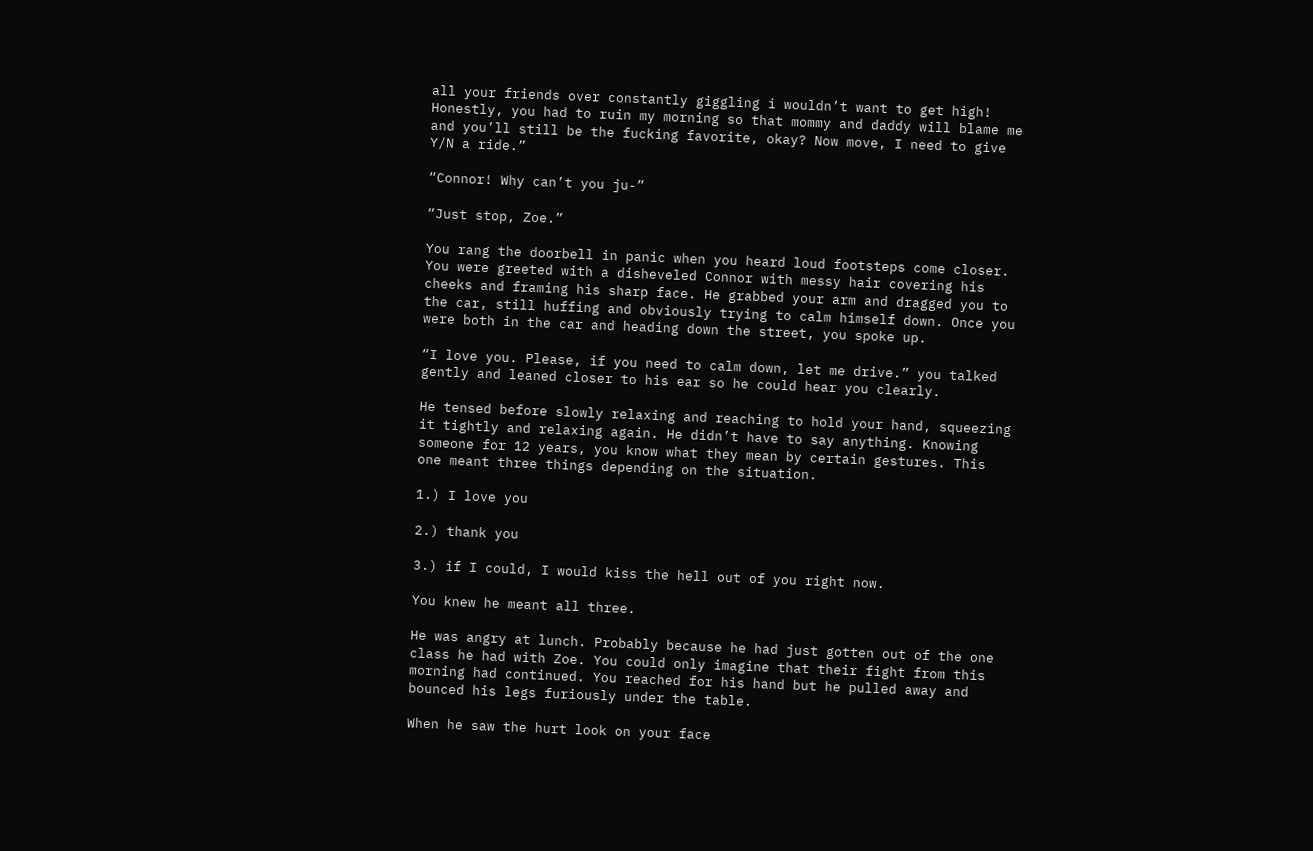all your friends over constantly giggling i wouldn’t want to get high! Honestly, you had to ruin my morning so that mommy and daddy will blame me and you’ll still be the fucking favorite, okay? Now move, I need to give Y/N a ride.”

“Connor! Why can’t you ju-”

“Just stop, Zoe.”

You rang the doorbell in panic when you heard loud footsteps come closer. You were greeted with a disheveled Connor with messy hair covering his cheeks and framing his sharp face. He grabbed your arm and dragged you to the car, still huffing and obviously trying to calm himself down. Once you were both in the car and heading down the street, you spoke up.

“I love you. Please, if you need to calm down, let me drive.” you talked gently and leaned closer to his ear so he could hear you clearly.

He tensed before slowly relaxing and reaching to hold your hand, squeezing it tightly and relaxing again. He didn’t have to say anything. Knowing someone for 12 years, you know what they mean by certain gestures. This one meant three things depending on the situation.

1.) I love you

2.) thank you

3.) if I could, I would kiss the hell out of you right now.

You knew he meant all three.

He was angry at lunch. Probably because he had just gotten out of the one class he had with Zoe. You could only imagine that their fight from this morning had continued. You reached for his hand but he pulled away and bounced his legs furiously under the table.

When he saw the hurt look on your face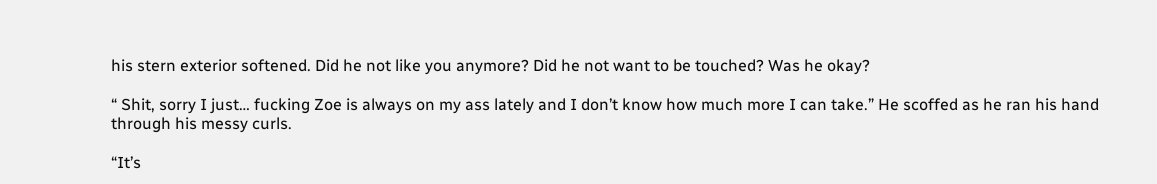his stern exterior softened. Did he not like you anymore? Did he not want to be touched? Was he okay?

“ Shit, sorry I just… fucking Zoe is always on my ass lately and I don’t know how much more I can take.” He scoffed as he ran his hand through his messy curls.

“It’s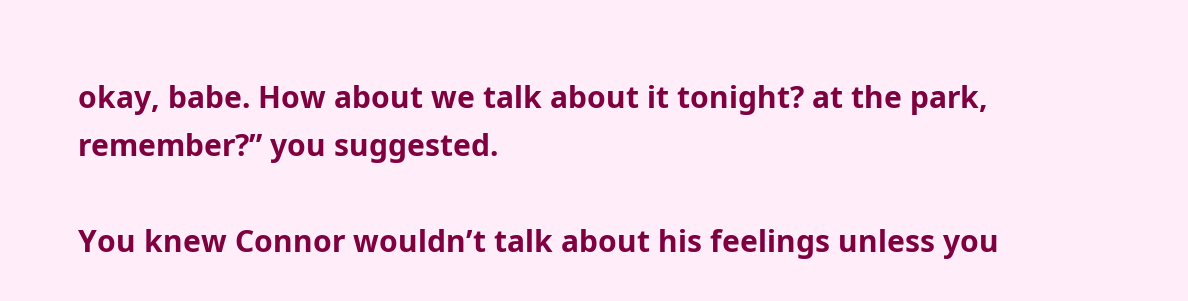okay, babe. How about we talk about it tonight? at the park, remember?” you suggested.

You knew Connor wouldn’t talk about his feelings unless you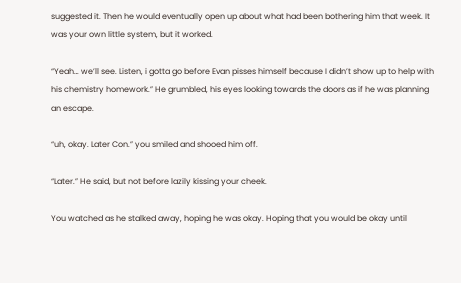suggested it. Then he would eventually open up about what had been bothering him that week. It was your own little system, but it worked.

“Yeah… we’ll see. Listen, i gotta go before Evan pisses himself because I didn’t show up to help with his chemistry homework.” He grumbled, his eyes looking towards the doors as if he was planning an escape.

“uh, okay. Later Con.” you smiled and shooed him off.

“Later.” He said, but not before lazily kissing your cheek.

You watched as he stalked away, hoping he was okay. Hoping that you would be okay until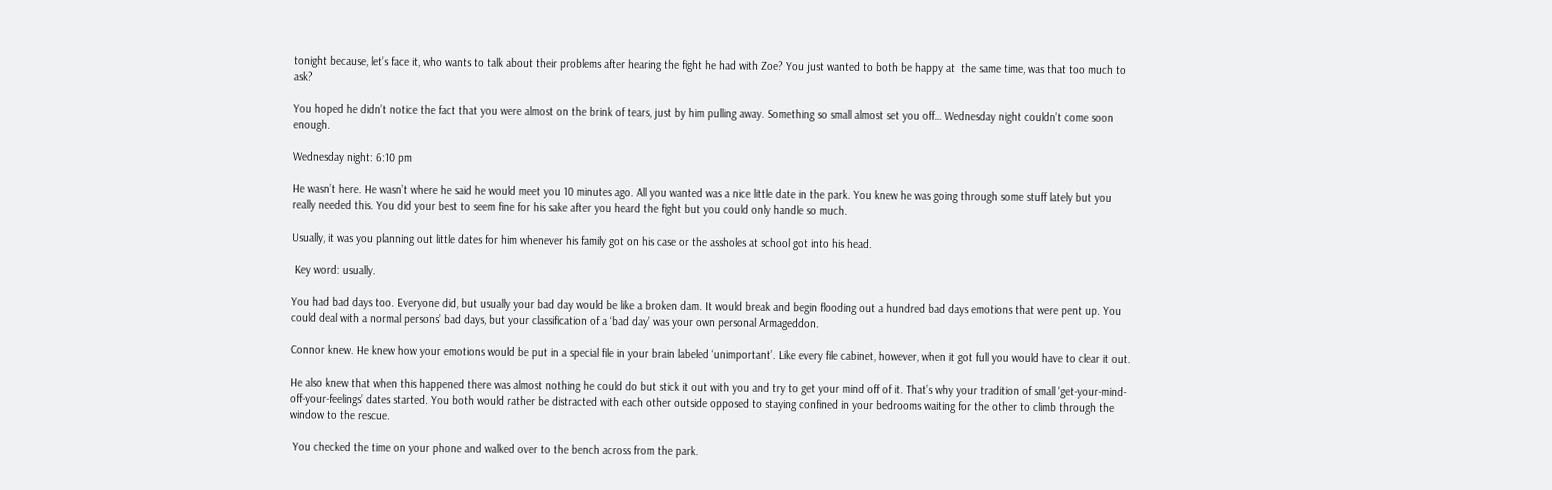tonight because, let’s face it, who wants to talk about their problems after hearing the fight he had with Zoe? You just wanted to both be happy at  the same time, was that too much to ask?

You hoped he didn’t notice the fact that you were almost on the brink of tears, just by him pulling away. Something so small almost set you off… Wednesday night couldn’t come soon enough.

Wednesday night: 6:10 pm

He wasn’t here. He wasn’t where he said he would meet you 10 minutes ago. All you wanted was a nice little date in the park. You knew he was going through some stuff lately but you really needed this. You did your best to seem fine for his sake after you heard the fight but you could only handle so much.

Usually, it was you planning out little dates for him whenever his family got on his case or the assholes at school got into his head.

 Key word: usually.

You had bad days too. Everyone did, but usually your bad day would be like a broken dam. It would break and begin flooding out a hundred bad days emotions that were pent up. You could deal with a normal persons’ bad days, but your classification of a ‘bad day’ was your own personal Armageddon.

Connor knew. He knew how your emotions would be put in a special file in your brain labeled ‘unimportant’. Like every file cabinet, however, when it got full you would have to clear it out.

He also knew that when this happened there was almost nothing he could do but stick it out with you and try to get your mind off of it. That’s why your tradition of small 'get-your-mind-off-your-feelings’ dates started. You both would rather be distracted with each other outside opposed to staying confined in your bedrooms waiting for the other to climb through the window to the rescue.

 You checked the time on your phone and walked over to the bench across from the park.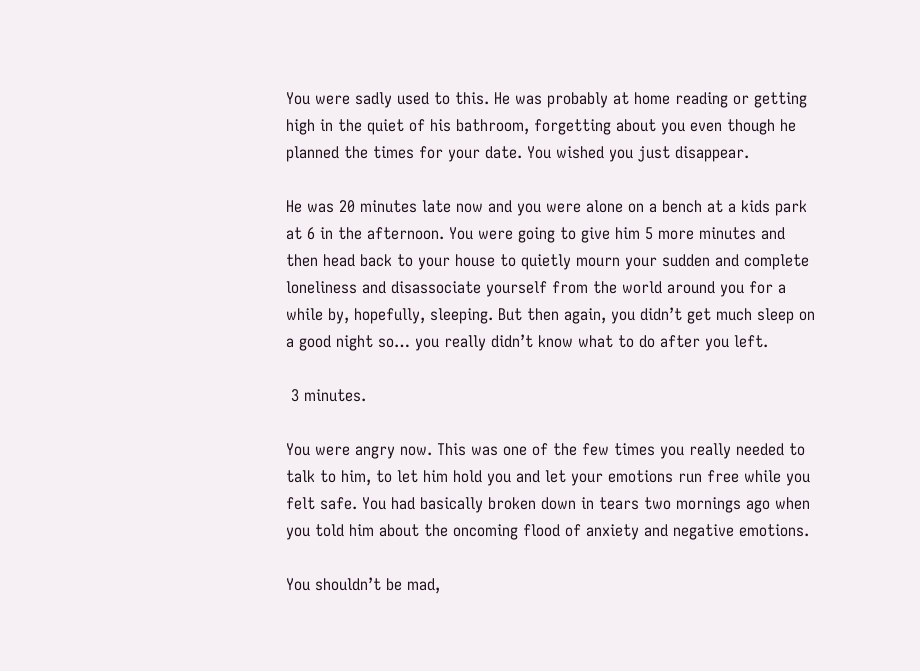You were sadly used to this. He was probably at home reading or getting high in the quiet of his bathroom, forgetting about you even though he planned the times for your date. You wished you just disappear.

He was 20 minutes late now and you were alone on a bench at a kids park at 6 in the afternoon. You were going to give him 5 more minutes and then head back to your house to quietly mourn your sudden and complete loneliness and disassociate yourself from the world around you for a while by, hopefully, sleeping. But then again, you didn’t get much sleep on a good night so… you really didn’t know what to do after you left.

 3 minutes.

You were angry now. This was one of the few times you really needed to talk to him, to let him hold you and let your emotions run free while you felt safe. You had basically broken down in tears two mornings ago when you told him about the oncoming flood of anxiety and negative emotions.

You shouldn’t be mad,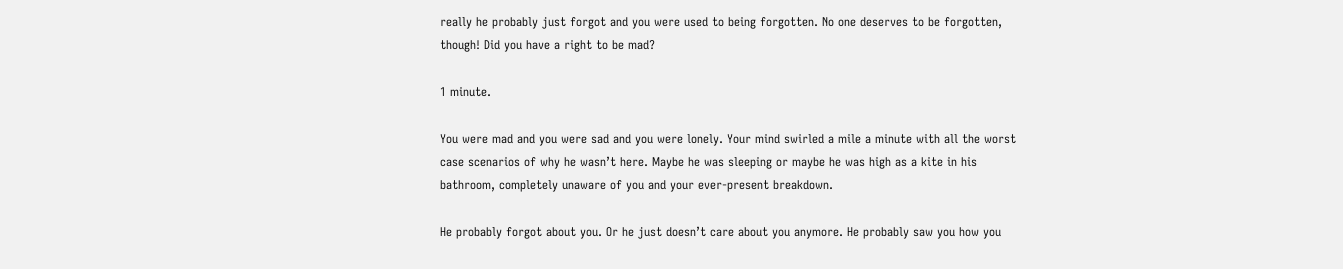really he probably just forgot and you were used to being forgotten. No one deserves to be forgotten, though! Did you have a right to be mad?

1 minute.

You were mad and you were sad and you were lonely. Your mind swirled a mile a minute with all the worst case scenarios of why he wasn’t here. Maybe he was sleeping or maybe he was high as a kite in his bathroom, completely unaware of you and your ever-present breakdown.

He probably forgot about you. Or he just doesn’t care about you anymore. He probably saw you how you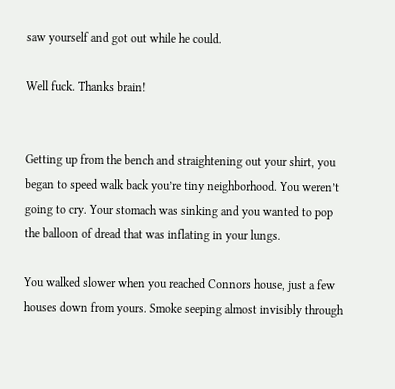saw yourself and got out while he could.

Well fuck. Thanks brain!


Getting up from the bench and straightening out your shirt, you began to speed walk back you’re tiny neighborhood. You weren’t going to cry. Your stomach was sinking and you wanted to pop the balloon of dread that was inflating in your lungs.

You walked slower when you reached Connors house, just a few houses down from yours. Smoke seeping almost invisibly through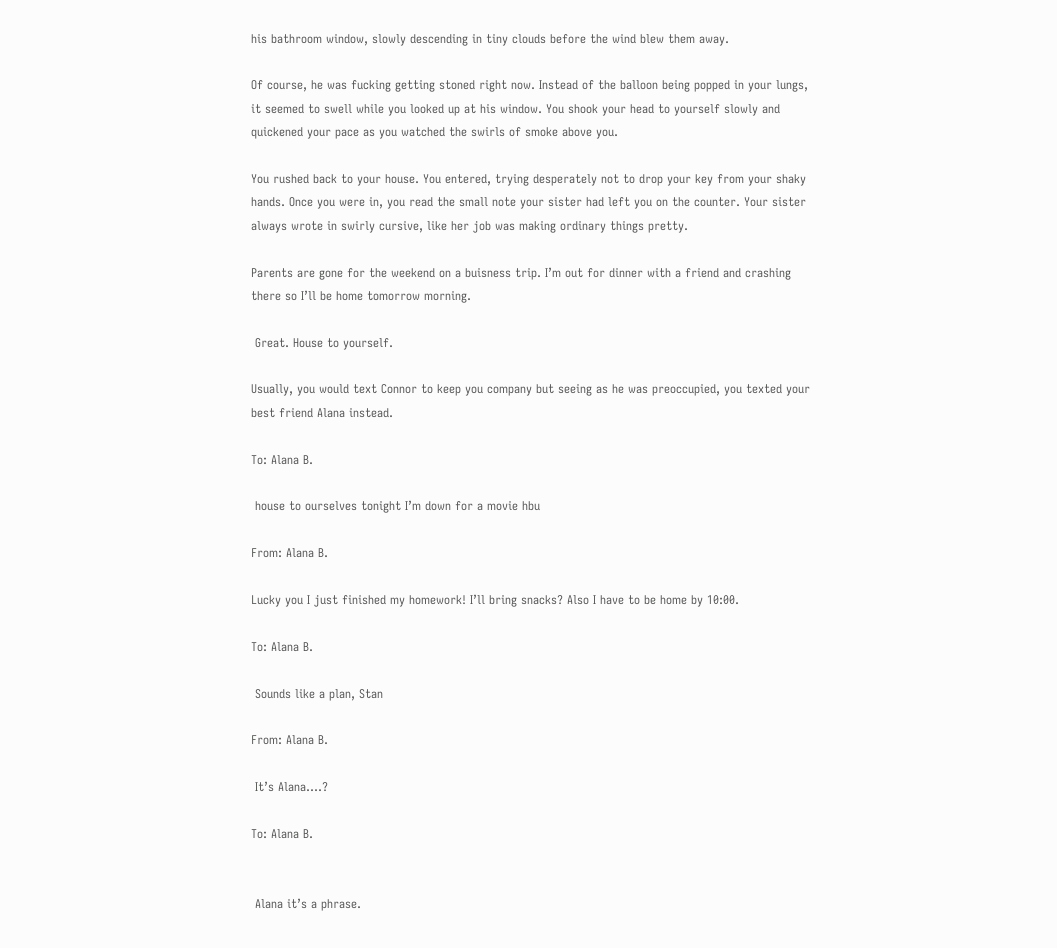his bathroom window, slowly descending in tiny clouds before the wind blew them away.

Of course, he was fucking getting stoned right now. Instead of the balloon being popped in your lungs, it seemed to swell while you looked up at his window. You shook your head to yourself slowly and quickened your pace as you watched the swirls of smoke above you.

You rushed back to your house. You entered, trying desperately not to drop your key from your shaky hands. Once you were in, you read the small note your sister had left you on the counter. Your sister always wrote in swirly cursive, like her job was making ordinary things pretty.

Parents are gone for the weekend on a buisness trip. I’m out for dinner with a friend and crashing there so I’ll be home tomorrow morning.

 Great. House to yourself.

Usually, you would text Connor to keep you company but seeing as he was preoccupied, you texted your best friend Alana instead.

To: Alana B.

 house to ourselves tonight I’m down for a movie hbu

From: Alana B.

Lucky you I just finished my homework! I’ll bring snacks? Also I have to be home by 10:00.

To: Alana B.

 Sounds like a plan, Stan

From: Alana B.

 It’s Alana….?

To: Alana B.


 Alana it’s a phrase.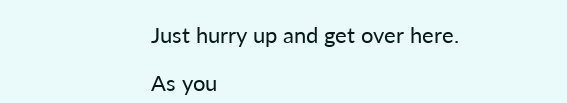Just hurry up and get over here.

As you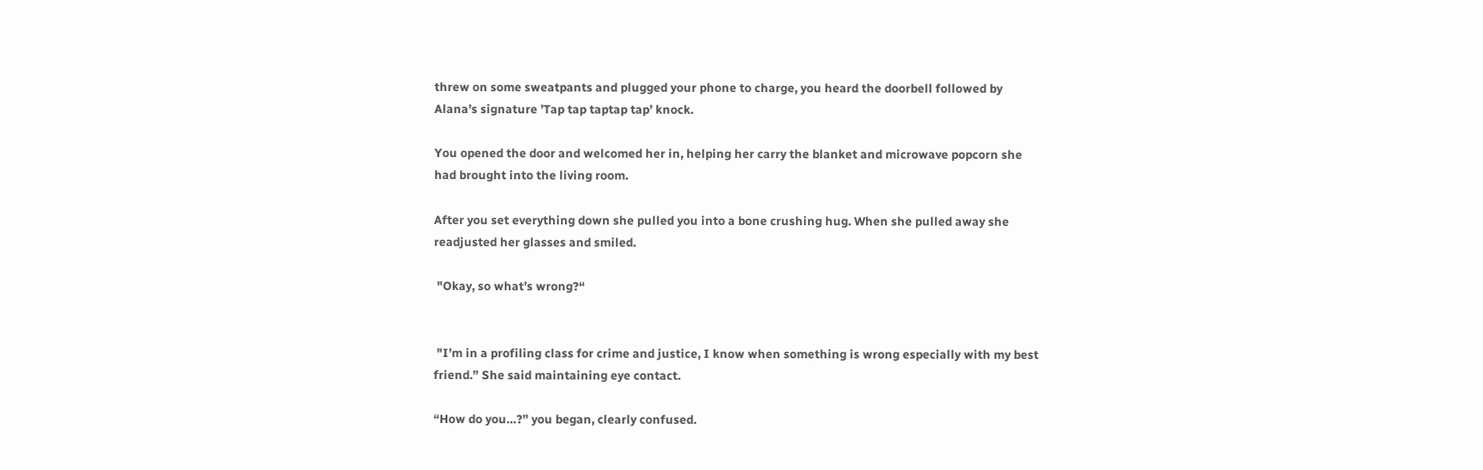threw on some sweatpants and plugged your phone to charge, you heard the doorbell followed by Alana’s signature ’Tap tap taptap tap’ knock.

You opened the door and welcomed her in, helping her carry the blanket and microwave popcorn she had brought into the living room.

After you set everything down she pulled you into a bone crushing hug. When she pulled away she readjusted her glasses and smiled.

 "Okay, so what’s wrong?“


 "I’m in a profiling class for crime and justice, I know when something is wrong especially with my best friend.” She said maintaining eye contact.

“How do you…?” you began, clearly confused.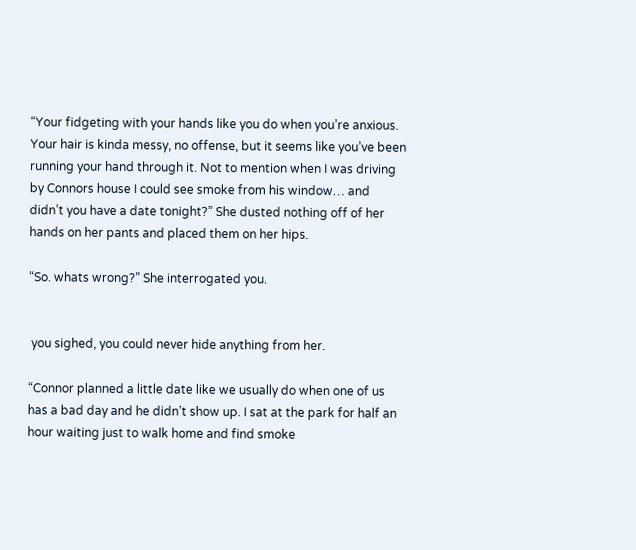“Your fidgeting with your hands like you do when you’re anxious. Your hair is kinda messy, no offense, but it seems like you’ve been running your hand through it. Not to mention when I was driving by Connors house I could see smoke from his window… and didn’t you have a date tonight?” She dusted nothing off of her hands on her pants and placed them on her hips.

“So. whats wrong?” She interrogated you.


 you sighed, you could never hide anything from her.

“Connor planned a little date like we usually do when one of us has a bad day and he didn’t show up. I sat at the park for half an hour waiting just to walk home and find smoke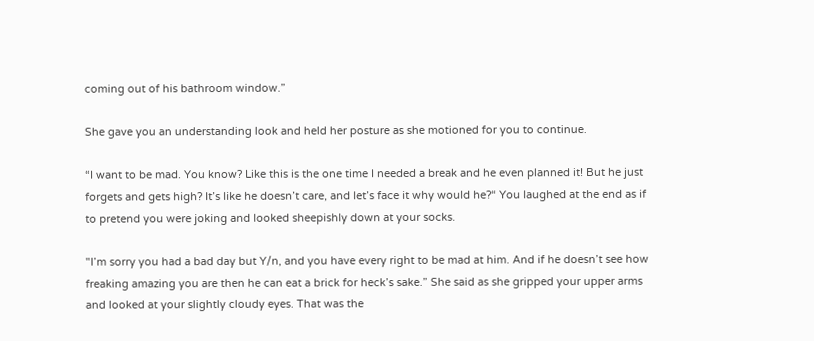coming out of his bathroom window.”

She gave you an understanding look and held her posture as she motioned for you to continue.

“I want to be mad. You know? Like this is the one time I needed a break and he even planned it! But he just forgets and gets high? It’s like he doesn’t care, and let’s face it why would he?“ You laughed at the end as if to pretend you were joking and looked sheepishly down at your socks.

"I’m sorry you had a bad day but Y/n, and you have every right to be mad at him. And if he doesn’t see how freaking amazing you are then he can eat a brick for heck’s sake.” She said as she gripped your upper arms and looked at your slightly cloudy eyes. That was the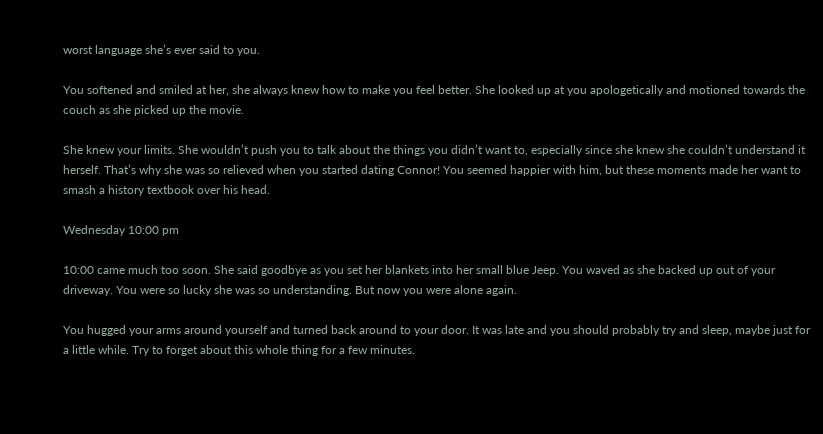worst language she’s ever said to you.

You softened and smiled at her, she always knew how to make you feel better. She looked up at you apologetically and motioned towards the couch as she picked up the movie.

She knew your limits. She wouldn’t push you to talk about the things you didn’t want to, especially since she knew she couldn’t understand it herself. That’s why she was so relieved when you started dating Connor! You seemed happier with him, but these moments made her want to smash a history textbook over his head.

Wednesday 10:00 pm

10:00 came much too soon. She said goodbye as you set her blankets into her small blue Jeep. You waved as she backed up out of your driveway. You were so lucky she was so understanding. But now you were alone again.

You hugged your arms around yourself and turned back around to your door. It was late and you should probably try and sleep, maybe just for a little while. Try to forget about this whole thing for a few minutes.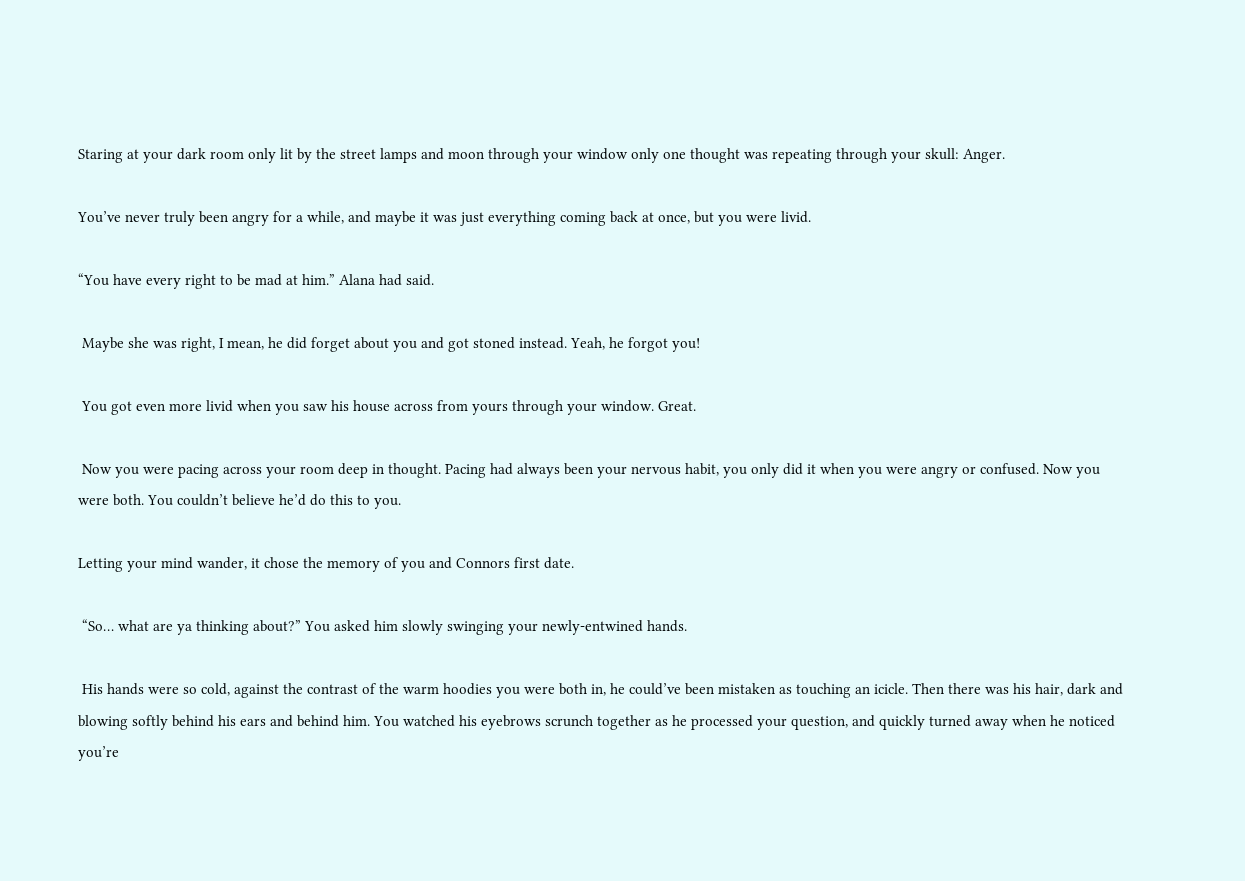Staring at your dark room only lit by the street lamps and moon through your window only one thought was repeating through your skull: Anger.

You’ve never truly been angry for a while, and maybe it was just everything coming back at once, but you were livid.

“You have every right to be mad at him.” Alana had said.

 Maybe she was right, I mean, he did forget about you and got stoned instead. Yeah, he forgot you!

 You got even more livid when you saw his house across from yours through your window. Great.

 Now you were pacing across your room deep in thought. Pacing had always been your nervous habit, you only did it when you were angry or confused. Now you were both. You couldn’t believe he’d do this to you.

Letting your mind wander, it chose the memory of you and Connors first date.

 “So… what are ya thinking about?” You asked him slowly swinging your newly-entwined hands.

 His hands were so cold, against the contrast of the warm hoodies you were both in, he could’ve been mistaken as touching an icicle. Then there was his hair, dark and blowing softly behind his ears and behind him. You watched his eyebrows scrunch together as he processed your question, and quickly turned away when he noticed you’re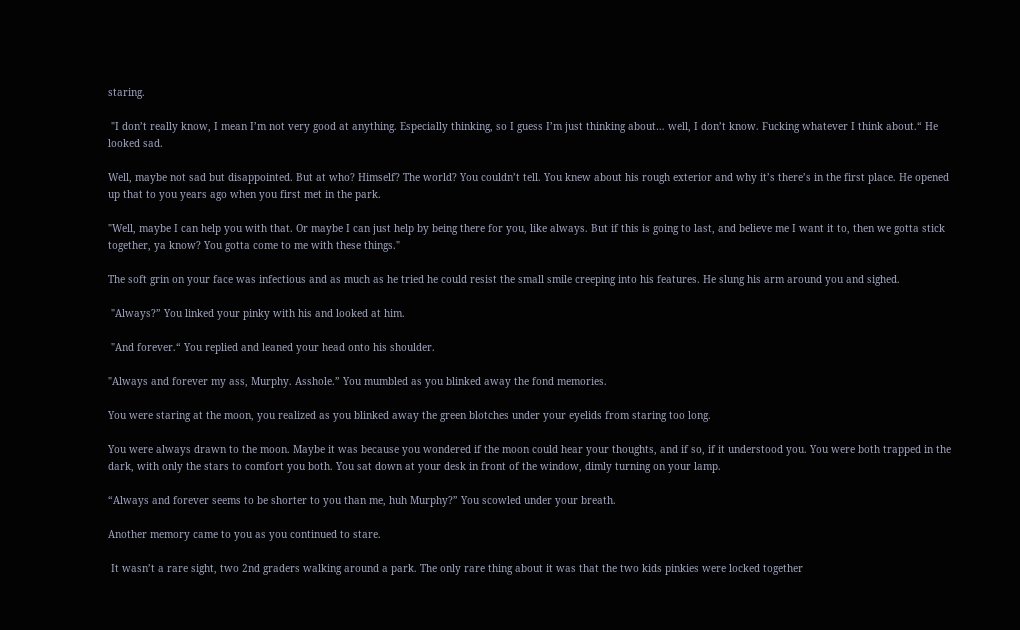staring.

 "I don’t really know, I mean I’m not very good at anything. Especially thinking, so I guess I’m just thinking about… well, I don’t know. Fucking whatever I think about.“ He looked sad.

Well, maybe not sad but disappointed. But at who? Himself? The world? You couldn’t tell. You knew about his rough exterior and why it’s there’s in the first place. He opened up that to you years ago when you first met in the park.

"Well, maybe I can help you with that. Or maybe I can just help by being there for you, like always. But if this is going to last, and believe me I want it to, then we gotta stick together, ya know? You gotta come to me with these things."

The soft grin on your face was infectious and as much as he tried he could resist the small smile creeping into his features. He slung his arm around you and sighed.

 "Always?” You linked your pinky with his and looked at him.

 "And forever.“ You replied and leaned your head onto his shoulder.

"Always and forever my ass, Murphy. Asshole.” You mumbled as you blinked away the fond memories.

You were staring at the moon, you realized as you blinked away the green blotches under your eyelids from staring too long.

You were always drawn to the moon. Maybe it was because you wondered if the moon could hear your thoughts, and if so, if it understood you. You were both trapped in the dark, with only the stars to comfort you both. You sat down at your desk in front of the window, dimly turning on your lamp.

“Always and forever seems to be shorter to you than me, huh Murphy?” You scowled under your breath.

Another memory came to you as you continued to stare.

 It wasn’t a rare sight, two 2nd graders walking around a park. The only rare thing about it was that the two kids pinkies were locked together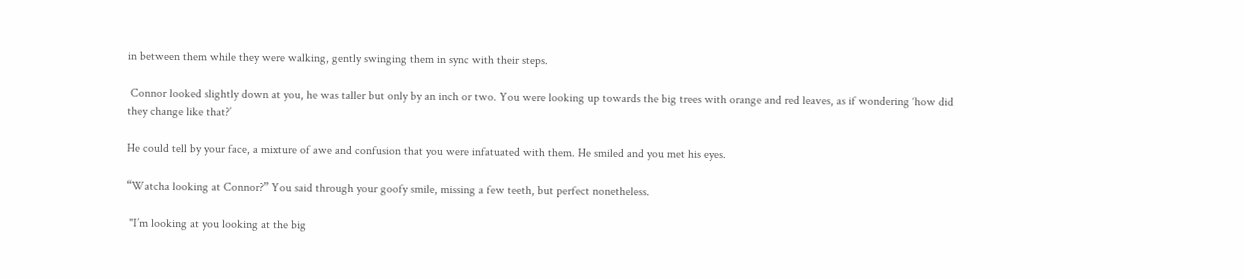in between them while they were walking, gently swinging them in sync with their steps.

 Connor looked slightly down at you, he was taller but only by an inch or two. You were looking up towards the big trees with orange and red leaves, as if wondering ‘how did they change like that?’

He could tell by your face, a mixture of awe and confusion that you were infatuated with them. He smiled and you met his eyes.

“Watcha looking at Connor?” You said through your goofy smile, missing a few teeth, but perfect nonetheless.

 "I’m looking at you looking at the big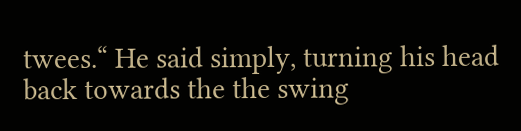twees.“ He said simply, turning his head back towards the the swing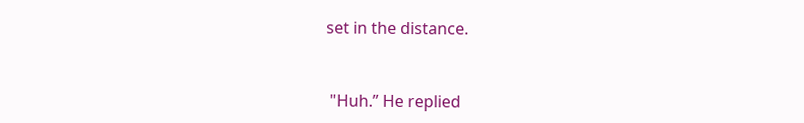set in the distance.


 "Huh.” He replied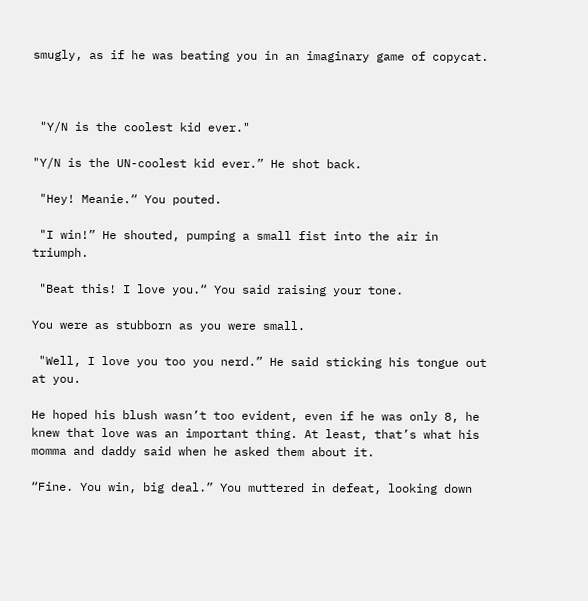smugly, as if he was beating you in an imaginary game of copycat.



 "Y/N is the coolest kid ever."

"Y/N is the UN-coolest kid ever.” He shot back.

 "Hey! Meanie.“ You pouted.

 "I win!” He shouted, pumping a small fist into the air in triumph.

 "Beat this! I love you.“ You said raising your tone.

You were as stubborn as you were small.

 "Well, I love you too you nerd.” He said sticking his tongue out at you.

He hoped his blush wasn’t too evident, even if he was only 8, he knew that love was an important thing. At least, that’s what his momma and daddy said when he asked them about it.

“Fine. You win, big deal.” You muttered in defeat, looking down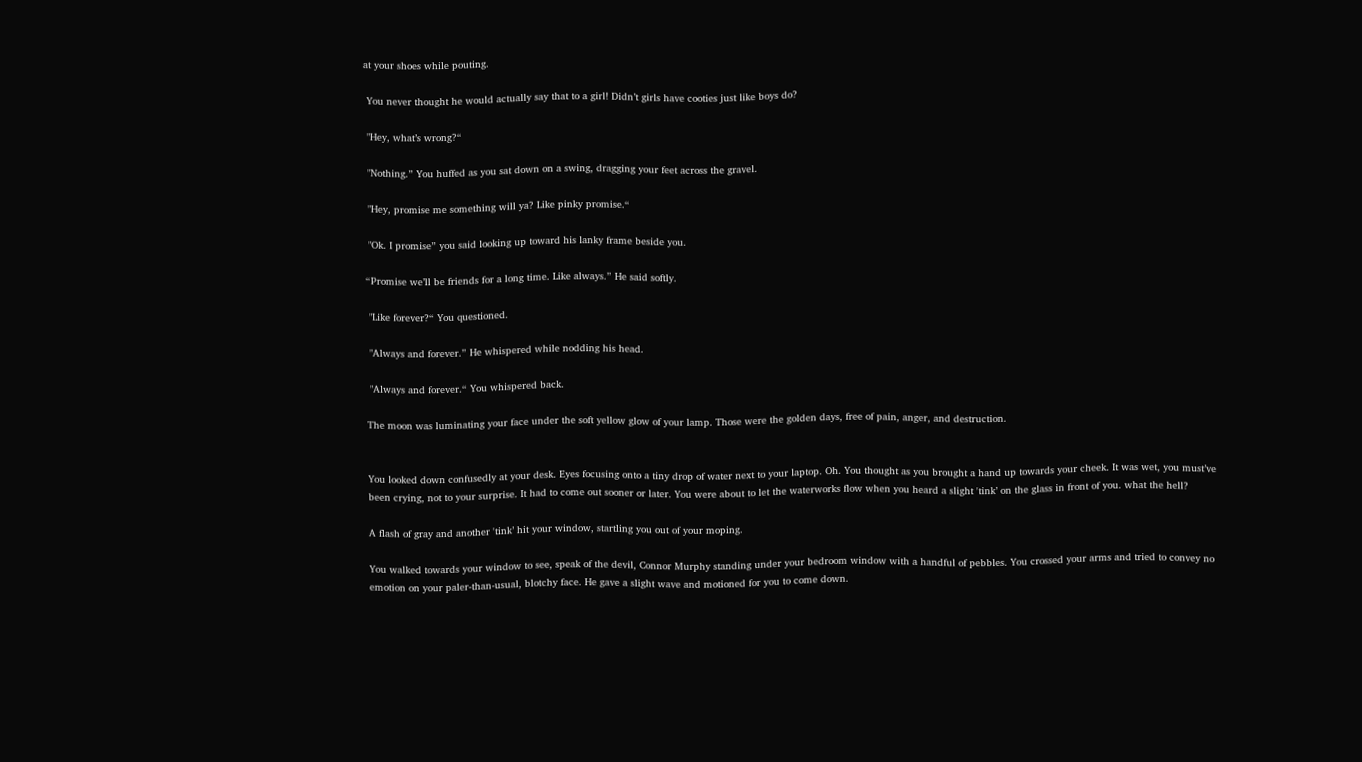at your shoes while pouting.

 You never thought he would actually say that to a girl! Didn’t girls have cooties just like boys do?

 "Hey, what’s wrong?“

 "Nothing.” You huffed as you sat down on a swing, dragging your feet across the gravel.

 "Hey, promise me something will ya? Like pinky promise.“

 "Ok. I promise” you said looking up toward his lanky frame beside you.

“Promise we’ll be friends for a long time. Like always.” He said softly.

 "Like forever?“ You questioned.

 "Always and forever.” He whispered while nodding his head.

 "Always and forever.“ You whispered back.

The moon was luminating your face under the soft yellow glow of your lamp. Those were the golden days, free of pain, anger, and destruction.


You looked down confusedly at your desk. Eyes focusing onto a tiny drop of water next to your laptop. Oh. You thought as you brought a hand up towards your cheek. It was wet, you must’ve been crying, not to your surprise. It had to come out sooner or later. You were about to let the waterworks flow when you heard a slight 'tink’ on the glass in front of you. what the hell?

A flash of gray and another 'tink’ hit your window, startling you out of your moping.

You walked towards your window to see, speak of the devil, Connor Murphy standing under your bedroom window with a handful of pebbles. You crossed your arms and tried to convey no emotion on your paler-than-usual, blotchy face. He gave a slight wave and motioned for you to come down.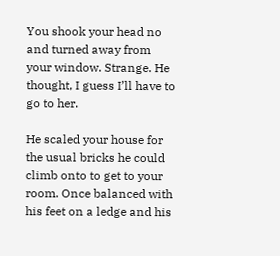You shook your head no and turned away from your window. Strange. He thought, I guess I’ll have to go to her.

He scaled your house for the usual bricks he could climb onto to get to your room. Once balanced with his feet on a ledge and his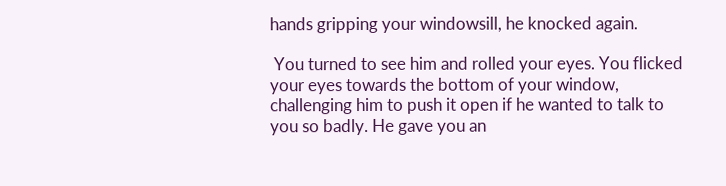hands gripping your windowsill, he knocked again.

 You turned to see him and rolled your eyes. You flicked your eyes towards the bottom of your window, challenging him to push it open if he wanted to talk to you so badly. He gave you an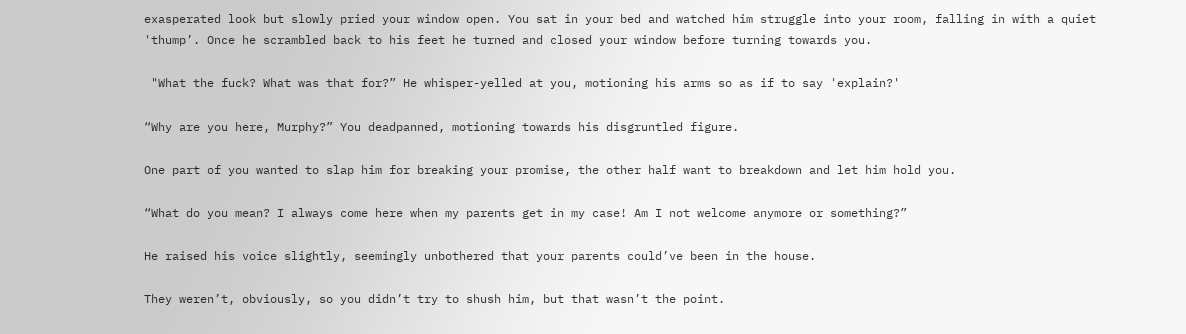exasperated look but slowly pried your window open. You sat in your bed and watched him struggle into your room, falling in with a quiet 'thump’. Once he scrambled back to his feet he turned and closed your window before turning towards you.

 "What the fuck? What was that for?” He whisper-yelled at you, motioning his arms so as if to say 'explain?'

“Why are you here, Murphy?” You deadpanned, motioning towards his disgruntled figure.

One part of you wanted to slap him for breaking your promise, the other half want to breakdown and let him hold you.

“What do you mean? I always come here when my parents get in my case! Am I not welcome anymore or something?”

He raised his voice slightly, seemingly unbothered that your parents could’ve been in the house.

They weren’t, obviously, so you didn’t try to shush him, but that wasn’t the point.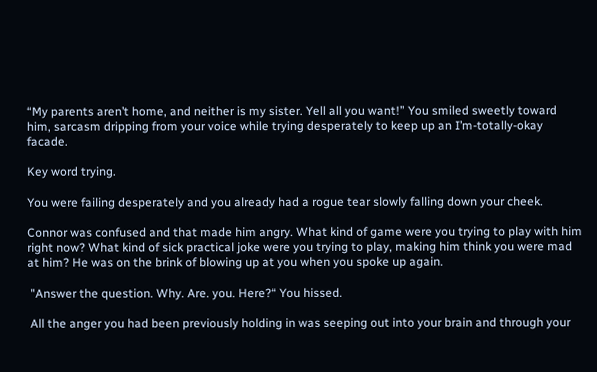“My parents aren’t home, and neither is my sister. Yell all you want!” You smiled sweetly toward him, sarcasm dripping from your voice while trying desperately to keep up an I’m-totally-okay facade.

Key word trying.

You were failing desperately and you already had a rogue tear slowly falling down your cheek.

Connor was confused and that made him angry. What kind of game were you trying to play with him right now? What kind of sick practical joke were you trying to play, making him think you were mad at him? He was on the brink of blowing up at you when you spoke up again.

 "Answer the question. Why. Are. you. Here?“ You hissed.

 All the anger you had been previously holding in was seeping out into your brain and through your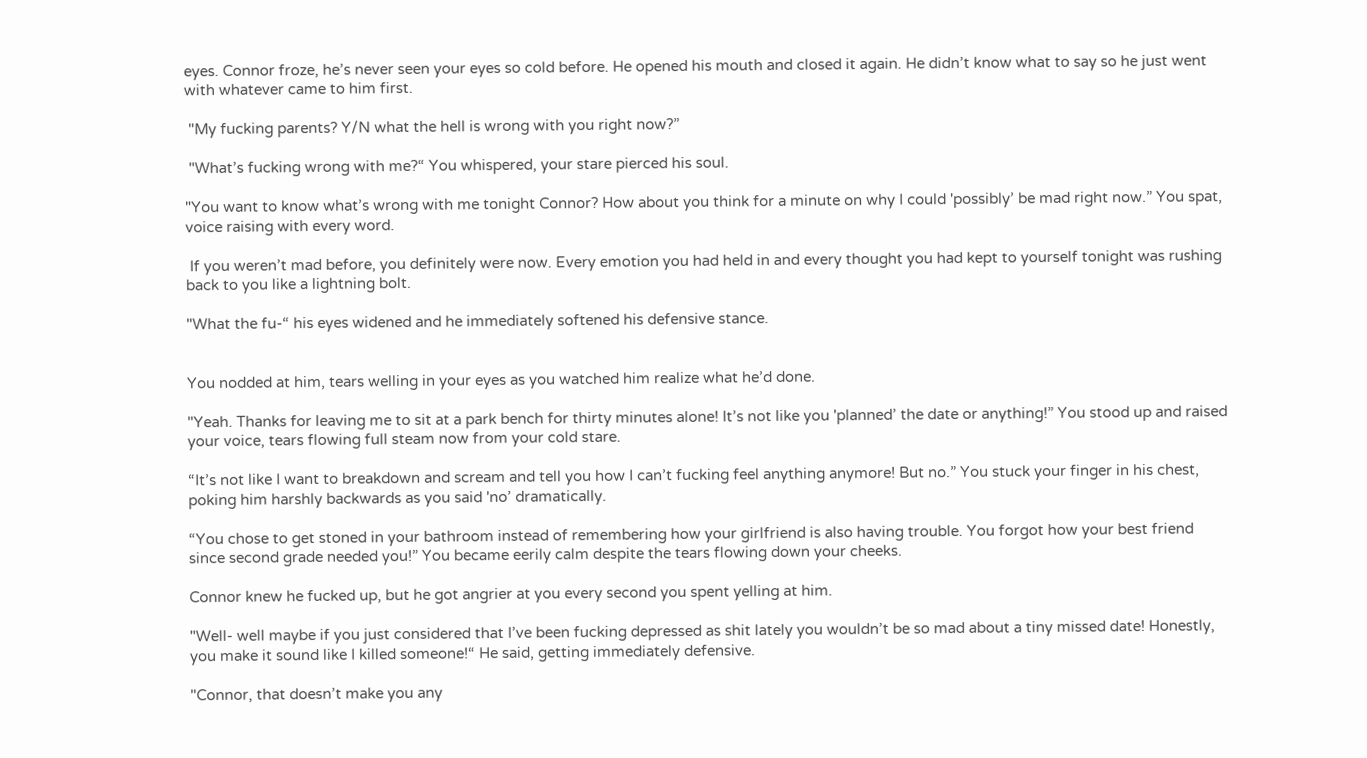eyes. Connor froze, he’s never seen your eyes so cold before. He opened his mouth and closed it again. He didn’t know what to say so he just went with whatever came to him first.

 "My fucking parents? Y/N what the hell is wrong with you right now?”

 "What’s fucking wrong with me?“ You whispered, your stare pierced his soul.

"You want to know what’s wrong with me tonight Connor? How about you think for a minute on why I could 'possibly’ be mad right now.” You spat, voice raising with every word.

 If you weren’t mad before, you definitely were now. Every emotion you had held in and every thought you had kept to yourself tonight was rushing back to you like a lightning bolt.

"What the fu-“ his eyes widened and he immediately softened his defensive stance.


You nodded at him, tears welling in your eyes as you watched him realize what he’d done.

"Yeah. Thanks for leaving me to sit at a park bench for thirty minutes alone! It’s not like you 'planned’ the date or anything!” You stood up and raised your voice, tears flowing full steam now from your cold stare.

“It’s not like I want to breakdown and scream and tell you how I can’t fucking feel anything anymore! But no.” You stuck your finger in his chest, poking him harshly backwards as you said 'no’ dramatically.

“You chose to get stoned in your bathroom instead of remembering how your girlfriend is also having trouble. You forgot how your best friend since second grade needed you!” You became eerily calm despite the tears flowing down your cheeks.

Connor knew he fucked up, but he got angrier at you every second you spent yelling at him.

"Well- well maybe if you just considered that I’ve been fucking depressed as shit lately you wouldn’t be so mad about a tiny missed date! Honestly, you make it sound like I killed someone!“ He said, getting immediately defensive.

"Connor, that doesn’t make you any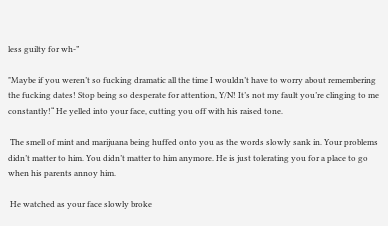less guilty for wh-”

"Maybe if you weren’t so fucking dramatic all the time I wouldn’t have to worry about remembering the fucking dates! Stop being so desperate for attention, Y/N! It’s not my fault you’re clinging to me constantly!“ He yelled into your face, cutting you off with his raised tone.

 The smell of mint and marijuana being huffed onto you as the words slowly sank in. Your problems didn’t matter to him. You didn’t matter to him anymore. He is just tolerating you for a place to go when his parents annoy him.

 He watched as your face slowly broke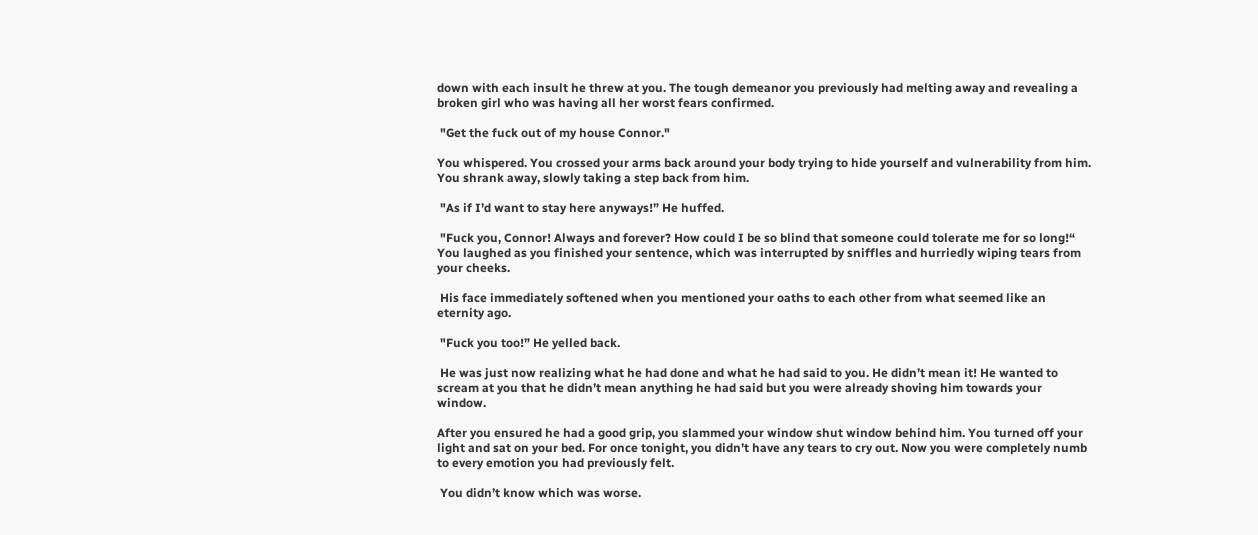down with each insult he threw at you. The tough demeanor you previously had melting away and revealing a broken girl who was having all her worst fears confirmed.

 "Get the fuck out of my house Connor."

You whispered. You crossed your arms back around your body trying to hide yourself and vulnerability from him. You shrank away, slowly taking a step back from him.

 "As if I’d want to stay here anyways!” He huffed.

 "Fuck you, Connor! Always and forever? How could I be so blind that someone could tolerate me for so long!“ You laughed as you finished your sentence, which was interrupted by sniffles and hurriedly wiping tears from your cheeks.

 His face immediately softened when you mentioned your oaths to each other from what seemed like an eternity ago.

 "Fuck you too!” He yelled back.

 He was just now realizing what he had done and what he had said to you. He didn’t mean it! He wanted to scream at you that he didn’t mean anything he had said but you were already shoving him towards your window.

After you ensured he had a good grip, you slammed your window shut window behind him. You turned off your light and sat on your bed. For once tonight, you didn’t have any tears to cry out. Now you were completely numb to every emotion you had previously felt.

 You didn’t know which was worse.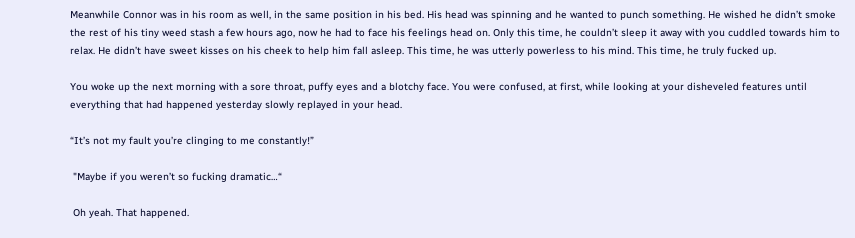Meanwhile Connor was in his room as well, in the same position in his bed. His head was spinning and he wanted to punch something. He wished he didn’t smoke the rest of his tiny weed stash a few hours ago, now he had to face his feelings head on. Only this time, he couldn’t sleep it away with you cuddled towards him to relax. He didn’t have sweet kisses on his cheek to help him fall asleep. This time, he was utterly powerless to his mind. This time, he truly fucked up.

You woke up the next morning with a sore throat, puffy eyes and a blotchy face. You were confused, at first, while looking at your disheveled features until everything that had happened yesterday slowly replayed in your head.

“It’s not my fault you’re clinging to me constantly!”

 "Maybe if you weren’t so fucking dramatic…“

 Oh yeah. That happened.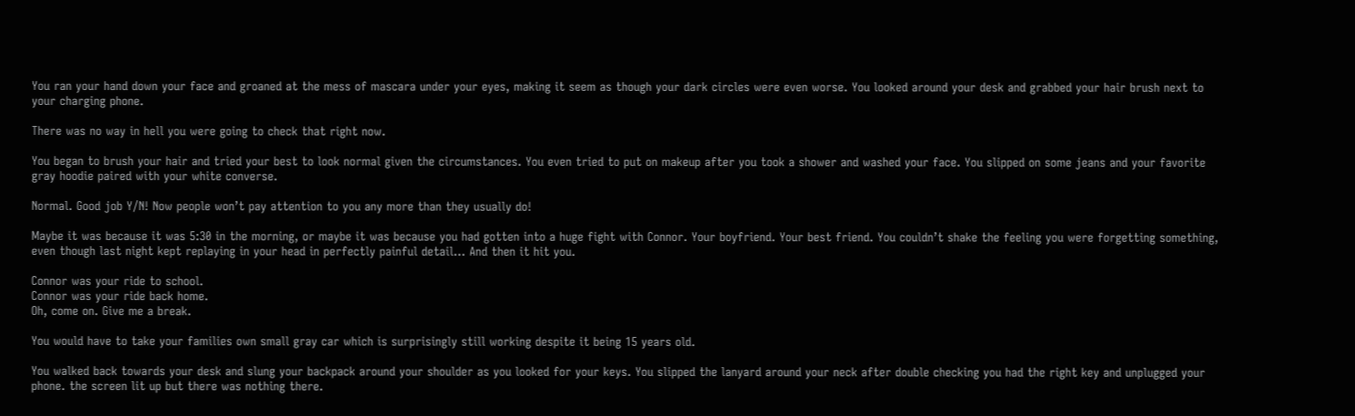You ran your hand down your face and groaned at the mess of mascara under your eyes, making it seem as though your dark circles were even worse. You looked around your desk and grabbed your hair brush next to your charging phone.

There was no way in hell you were going to check that right now.

You began to brush your hair and tried your best to look normal given the circumstances. You even tried to put on makeup after you took a shower and washed your face. You slipped on some jeans and your favorite gray hoodie paired with your white converse.

Normal. Good job Y/N! Now people won’t pay attention to you any more than they usually do!

Maybe it was because it was 5:30 in the morning, or maybe it was because you had gotten into a huge fight with Connor. Your boyfriend. Your best friend. You couldn’t shake the feeling you were forgetting something, even though last night kept replaying in your head in perfectly painful detail… And then it hit you.

Connor was your ride to school.
Connor was your ride back home.
Oh, come on. Give me a break.

You would have to take your families own small gray car which is surprisingly still working despite it being 15 years old.

You walked back towards your desk and slung your backpack around your shoulder as you looked for your keys. You slipped the lanyard around your neck after double checking you had the right key and unplugged your phone. the screen lit up but there was nothing there.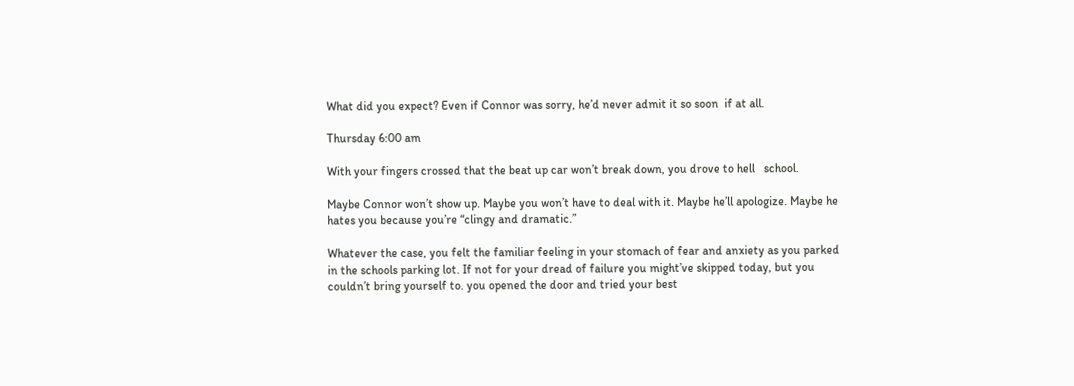What did you expect? Even if Connor was sorry, he’d never admit it so soon  if at all.

Thursday 6:00 am

With your fingers crossed that the beat up car won’t break down, you drove to hell   school.

Maybe Connor won’t show up. Maybe you won’t have to deal with it. Maybe he’ll apologize. Maybe he hates you because you’re “clingy and dramatic.”

Whatever the case, you felt the familiar feeling in your stomach of fear and anxiety as you parked in the schools parking lot. If not for your dread of failure you might’ve skipped today, but you couldn’t bring yourself to. you opened the door and tried your best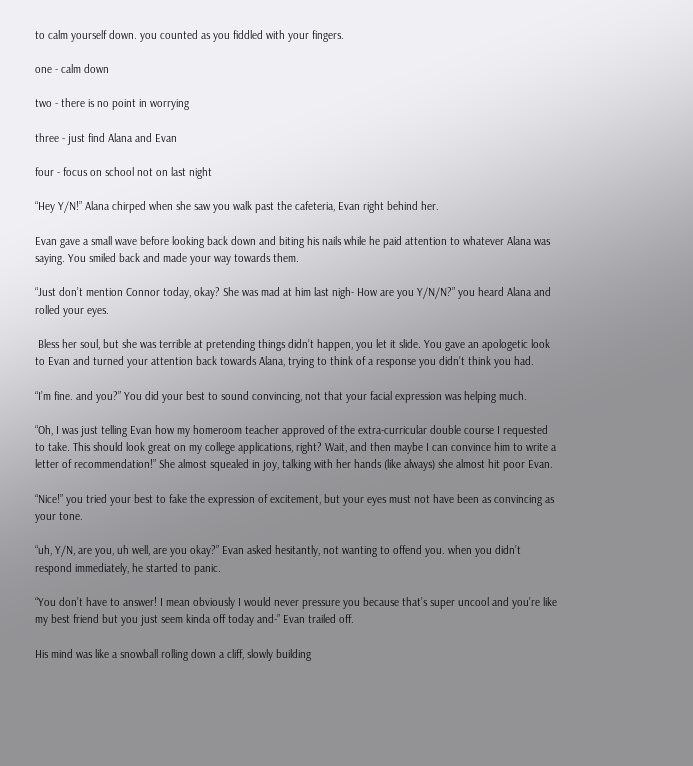to calm yourself down. you counted as you fiddled with your fingers.

one - calm down

two - there is no point in worrying

three - just find Alana and Evan

four - focus on school not on last night

“Hey Y/N!” Alana chirped when she saw you walk past the cafeteria, Evan right behind her.

Evan gave a small wave before looking back down and biting his nails while he paid attention to whatever Alana was saying. You smiled back and made your way towards them.

“Just don’t mention Connor today, okay? She was mad at him last nigh- How are you Y/N/N?” you heard Alana and rolled your eyes.

 Bless her soul, but she was terrible at pretending things didn’t happen, you let it slide. You gave an apologetic look to Evan and turned your attention back towards Alana, trying to think of a response you didn’t think you had.

“I’m fine. and you?” You did your best to sound convincing, not that your facial expression was helping much.

“Oh, I was just telling Evan how my homeroom teacher approved of the extra-curricular double course I requested to take. This should look great on my college applications, right? Wait, and then maybe I can convince him to write a letter of recommendation!” She almost squealed in joy, talking with her hands (like always) she almost hit poor Evan.

“Nice!” you tried your best to fake the expression of excitement, but your eyes must not have been as convincing as your tone.

“uh, Y/N, are you, uh well, are you okay?” Evan asked hesitantly, not wanting to offend you. when you didn’t respond immediately, he started to panic.

“You don’t have to answer! I mean obviously I would never pressure you because that’s super uncool and you’re like my best friend but you just seem kinda off today and-” Evan trailed off.

His mind was like a snowball rolling down a cliff, slowly building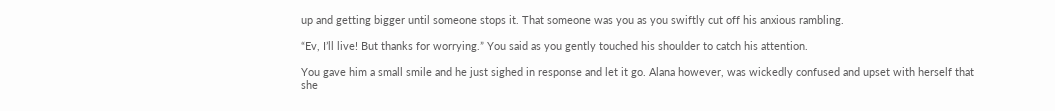up and getting bigger until someone stops it. That someone was you as you swiftly cut off his anxious rambling.

“Ev, I’ll live! But thanks for worrying.” You said as you gently touched his shoulder to catch his attention.

You gave him a small smile and he just sighed in response and let it go. Alana however, was wickedly confused and upset with herself that she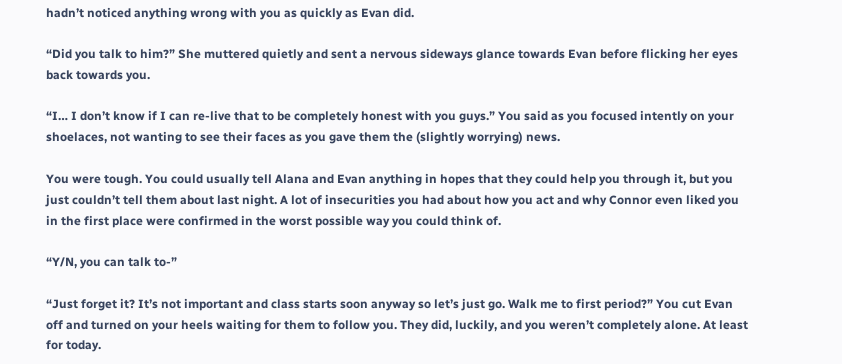hadn’t noticed anything wrong with you as quickly as Evan did.

“Did you talk to him?” She muttered quietly and sent a nervous sideways glance towards Evan before flicking her eyes back towards you.

“I… I don’t know if I can re-live that to be completely honest with you guys.” You said as you focused intently on your shoelaces, not wanting to see their faces as you gave them the (slightly worrying) news.

You were tough. You could usually tell Alana and Evan anything in hopes that they could help you through it, but you just couldn’t tell them about last night. A lot of insecurities you had about how you act and why Connor even liked you in the first place were confirmed in the worst possible way you could think of.

“Y/N, you can talk to-”

“Just forget it? It’s not important and class starts soon anyway so let’s just go. Walk me to first period?” You cut Evan off and turned on your heels waiting for them to follow you. They did, luckily, and you weren’t completely alone. At least for today.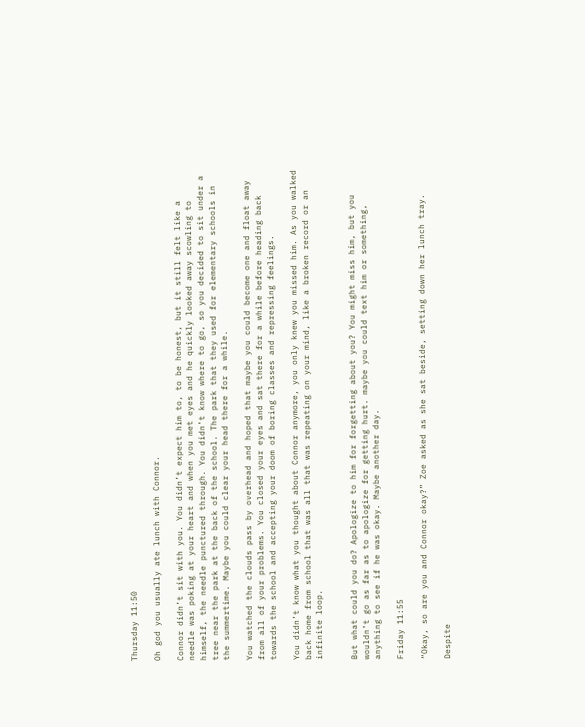Thursday 11:50

Oh god you usually ate lunch with Connor.

Connor didn’t sit with you. You didn’t expect him to, to be honest, but it still felt like a needle was poking at your heart and when you met eyes and he quickly looked away scowling to himself, the needle punctured through. You didn’t know where to go, so you decided to sit under a tree near the park at the back of the school. The park that they used for elementary schools in the summertime. Maybe you could clear your head there for a while.

You watched the clouds pass by overhead and hoped that maybe you could become one and float away from all of your problems. You closed your eyes and sat there for a while before heading back towards the school and accepting your doom of boring classes and repressing feelings.

You didn’t know what you thought about Connor anymore, you only knew you missed him. As you walked back home from school that was all that was repeating on your mind, like a broken record or an infinite loop.


But what could you do? Apologize to him for forgetting about you? You might miss him, but you wouldn’t go as far as to apologize for getting hurt. maybe you could text him or something, anything to see if he was okay. Maybe another day.

Friday 11:55

“Okay, so are you and Connor okay?” Zoe asked as she sat beside, setting down her lunch tray.

Despite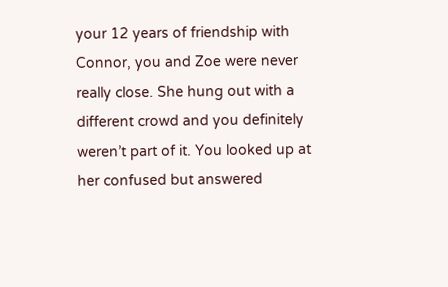your 12 years of friendship with Connor, you and Zoe were never really close. She hung out with a different crowd and you definitely weren’t part of it. You looked up at her confused but answered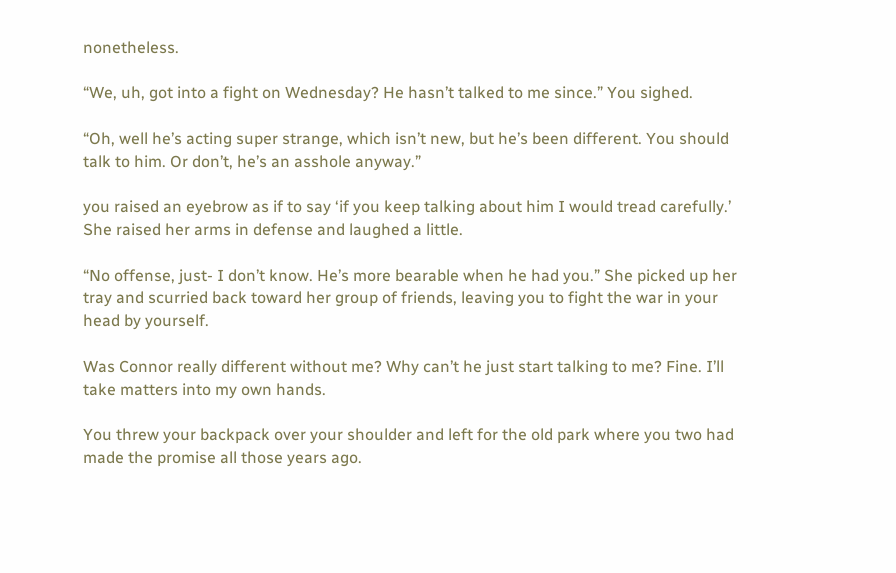nonetheless.

“We, uh, got into a fight on Wednesday? He hasn’t talked to me since.” You sighed.

“Oh, well he’s acting super strange, which isn’t new, but he’s been different. You should talk to him. Or don’t, he’s an asshole anyway.”

you raised an eyebrow as if to say ‘if you keep talking about him I would tread carefully.’ She raised her arms in defense and laughed a little.

“No offense, just- I don’t know. He’s more bearable when he had you.” She picked up her tray and scurried back toward her group of friends, leaving you to fight the war in your head by yourself.

Was Connor really different without me? Why can’t he just start talking to me? Fine. I’ll take matters into my own hands.

You threw your backpack over your shoulder and left for the old park where you two had made the promise all those years ago.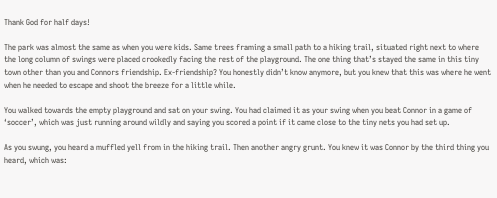Thank God for half days!

The park was almost the same as when you were kids. Same trees framing a small path to a hiking trail, situated right next to where the long column of swings were placed crookedly facing the rest of the playground. The one thing that’s stayed the same in this tiny town other than you and Connors friendship. Ex-friendship? You honestly didn’t know anymore, but you knew that this was where he went when he needed to escape and shoot the breeze for a little while.

You walked towards the empty playground and sat on your swing. You had claimed it as your swing when you beat Connor in a game of ‘soccer’, which was just running around wildly and saying you scored a point if it came close to the tiny nets you had set up.

As you swung, you heard a muffled yell from in the hiking trail. Then another angry grunt. You knew it was Connor by the third thing you heard, which was: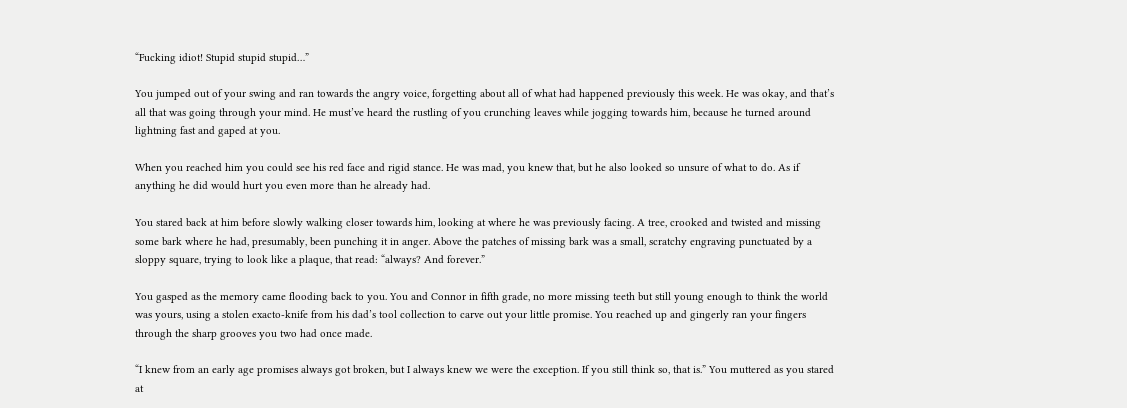“Fucking idiot! Stupid stupid stupid…”

You jumped out of your swing and ran towards the angry voice, forgetting about all of what had happened previously this week. He was okay, and that’s all that was going through your mind. He must’ve heard the rustling of you crunching leaves while jogging towards him, because he turned around lightning fast and gaped at you.

When you reached him you could see his red face and rigid stance. He was mad, you knew that, but he also looked so unsure of what to do. As if anything he did would hurt you even more than he already had.

You stared back at him before slowly walking closer towards him, looking at where he was previously facing. A tree, crooked and twisted and missing some bark where he had, presumably, been punching it in anger. Above the patches of missing bark was a small, scratchy engraving punctuated by a sloppy square, trying to look like a plaque, that read: “always? And forever.”

You gasped as the memory came flooding back to you. You and Connor in fifth grade, no more missing teeth but still young enough to think the world was yours, using a stolen exacto-knife from his dad’s tool collection to carve out your little promise. You reached up and gingerly ran your fingers through the sharp grooves you two had once made.

“I knew from an early age promises always got broken, but I always knew we were the exception. If you still think so, that is.” You muttered as you stared at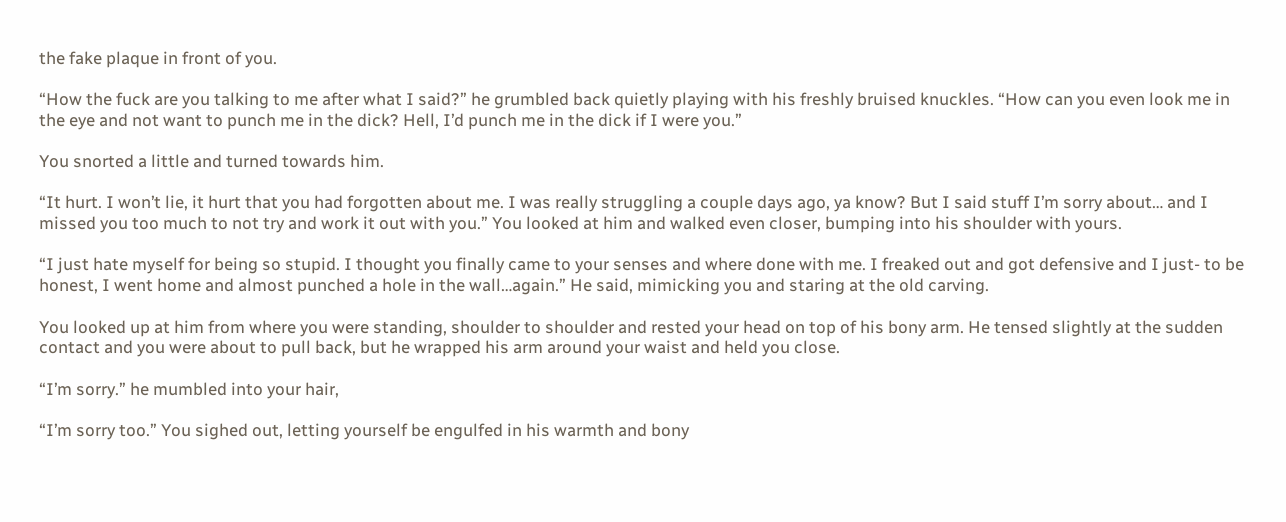the fake plaque in front of you.

“How the fuck are you talking to me after what I said?” he grumbled back quietly playing with his freshly bruised knuckles. “How can you even look me in the eye and not want to punch me in the dick? Hell, I’d punch me in the dick if I were you.”

You snorted a little and turned towards him.

“It hurt. I won’t lie, it hurt that you had forgotten about me. I was really struggling a couple days ago, ya know? But I said stuff I’m sorry about… and I missed you too much to not try and work it out with you.” You looked at him and walked even closer, bumping into his shoulder with yours.

“I just hate myself for being so stupid. I thought you finally came to your senses and where done with me. I freaked out and got defensive and I just- to be honest, I went home and almost punched a hole in the wall…again.” He said, mimicking you and staring at the old carving.

You looked up at him from where you were standing, shoulder to shoulder and rested your head on top of his bony arm. He tensed slightly at the sudden contact and you were about to pull back, but he wrapped his arm around your waist and held you close.

“I’m sorry.” he mumbled into your hair,

“I’m sorry too.” You sighed out, letting yourself be engulfed in his warmth and bony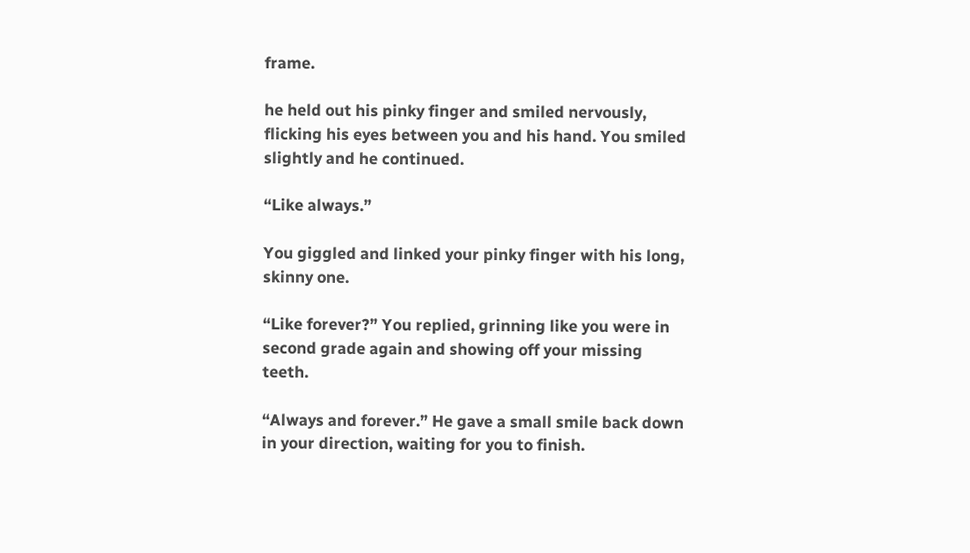frame.

he held out his pinky finger and smiled nervously, flicking his eyes between you and his hand. You smiled slightly and he continued.

“Like always.”

You giggled and linked your pinky finger with his long, skinny one.

“Like forever?” You replied, grinning like you were in second grade again and showing off your missing teeth.

“Always and forever.” He gave a small smile back down in your direction, waiting for you to finish.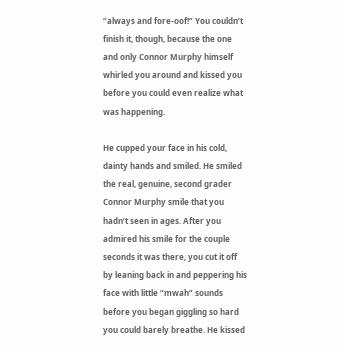“always and fore-oof!” You couldn’t finish it, though, because the one and only Connor Murphy himself whirled you around and kissed you before you could even realize what was happening.

He cupped your face in his cold, dainty hands and smiled. He smiled the real, genuine, second grader Connor Murphy smile that you hadn’t seen in ages. After you admired his smile for the couple seconds it was there, you cut it off by leaning back in and peppering his face with little “mwah” sounds before you began giggling so hard you could barely breathe. He kissed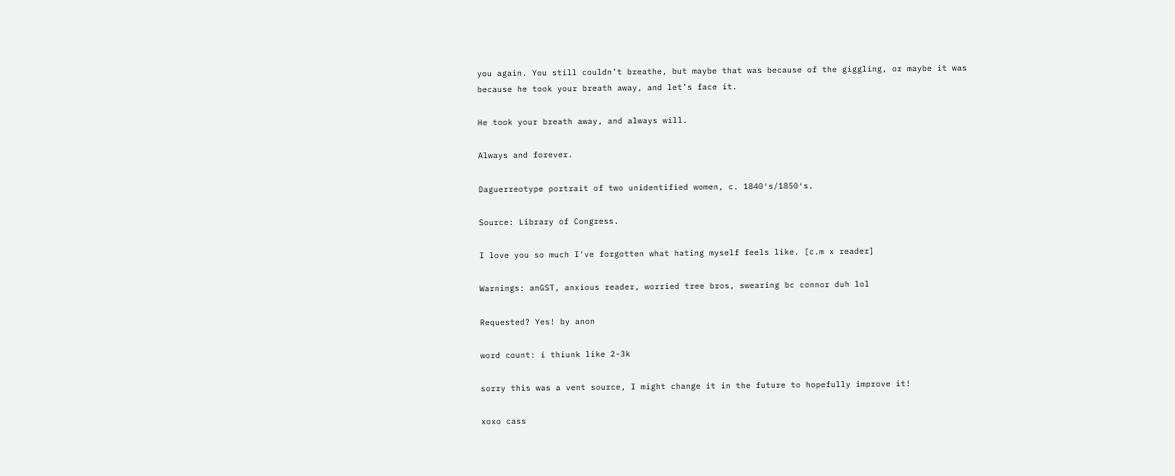you again. You still couldn’t breathe, but maybe that was because of the giggling, or maybe it was because he took your breath away, and let’s face it.

He took your breath away, and always will.

Always and forever.

Daguerreotype portrait of two unidentified women, c. 1840′s/1850′s.

Source: Library of Congress.

I love you so much I've forgotten what hating myself feels like. [c.m x reader]

Warnings: anGST, anxious reader, worried tree bros, swearing bc connor duh lol

Requested? Yes! by anon

word count: i thiunk like 2-3k

sorry this was a vent source, I might change it in the future to hopefully improve it!

xoxo cass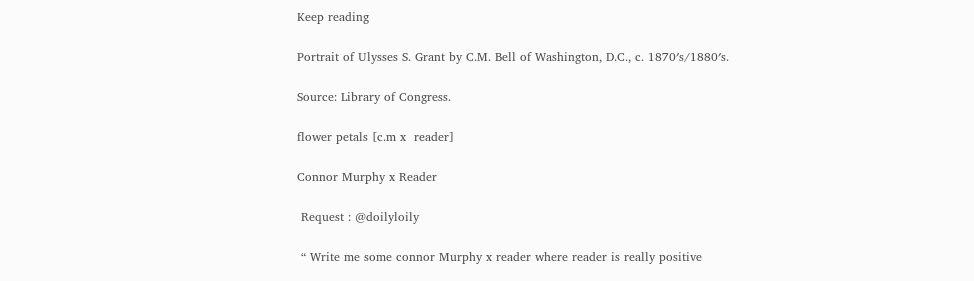Keep reading

Portrait of Ulysses S. Grant by C.M. Bell of Washington, D.C., c. 1870′s/1880′s.

Source: Library of Congress.

flower petals [c.m x  reader]

Connor Murphy x Reader

 Request : @doilyloily

 “ Write me some connor Murphy x reader where reader is really positive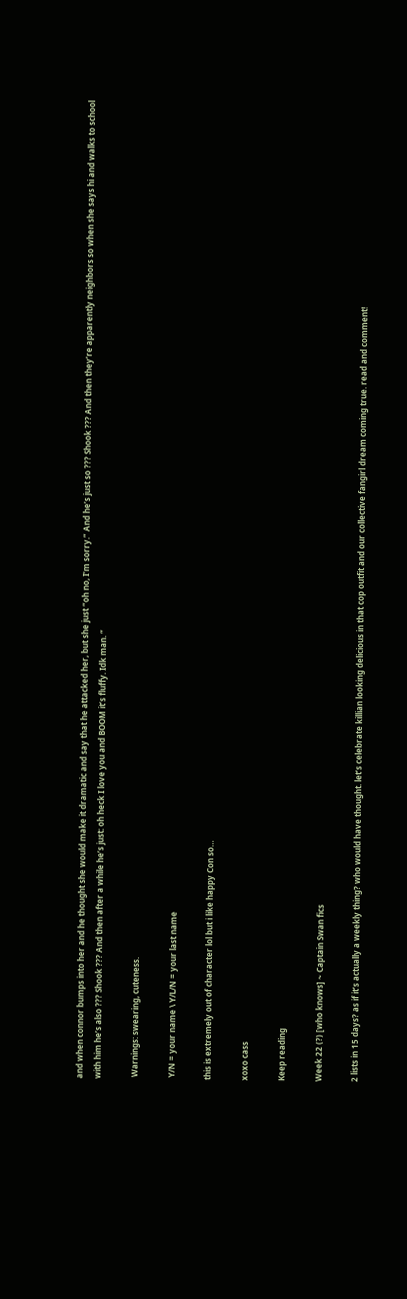and when connor bumps into her and he thought she would make it dramatic and say that he attacked her, but she just “oh no, I’m sorry.” And he’s just so ??? Shook ??? And then they’re apparently neighbors so when she says hi and walks to school with him he’s also ??? Shook ??? And then after a while he’s just: oh heck I love you and BOOM it’s fluffy. Idk man. “

 Warnings: swearing, cuteness.

 Y/N = your name \ Y/L/N = your last name

this is extremely out of character lol but i like happy Con so…

xoxo cass

Keep reading

Week 22 (?) [who knows] ~ Captain Swan fics

2 lists in 15 days? as if it’s actually a weekly thing? who would have thought. let’s celebrate killian looking delicious in that cop outfit and our collective fangirl dream coming true. read and comment!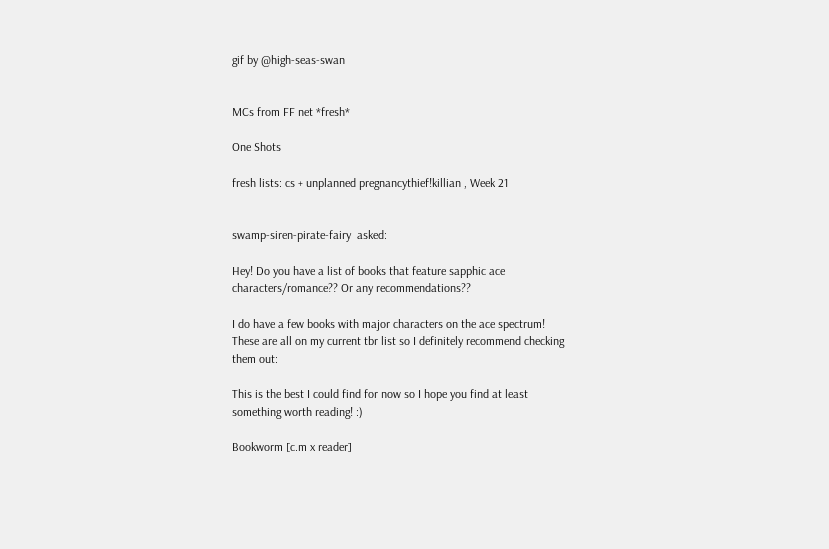gif by @high-seas-swan


MCs from FF net *fresh*

One Shots

fresh lists: cs + unplanned pregnancythief!killian , Week 21


swamp-siren-pirate-fairy  asked:

Hey! Do you have a list of books that feature sapphic ace characters/romance?? Or any recommendations??

I do have a few books with major characters on the ace spectrum! These are all on my current tbr list so I definitely recommend checking them out:

This is the best I could find for now so I hope you find at least something worth reading! :)

Bookworm [c.m x reader]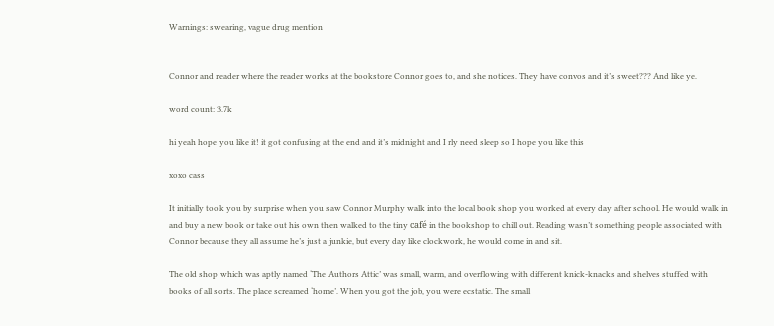Warnings: swearing, vague drug mention


Connor and reader where the reader works at the bookstore Connor goes to, and she notices. They have convos and it’s sweet??? And like ye.

word count: 3.7k

hi yeah hope you like it! it got confusing at the end and it’s midnight and I rly need sleep so I hope you like this

xoxo cass

It initially took you by surprise when you saw Connor Murphy walk into the local book shop you worked at every day after school. He would walk in and buy a new book or take out his own then walked to the tiny café in the bookshop to chill out. Reading wasn’t something people associated with Connor because they all assume he’s just a junkie, but every day like clockwork, he would come in and sit.

The old shop which was aptly named ‘The Authors Attic’ was small, warm, and overflowing with different knick-knacks and shelves stuffed with books of all sorts. The place screamed ‘home’. When you got the job, you were ecstatic. The small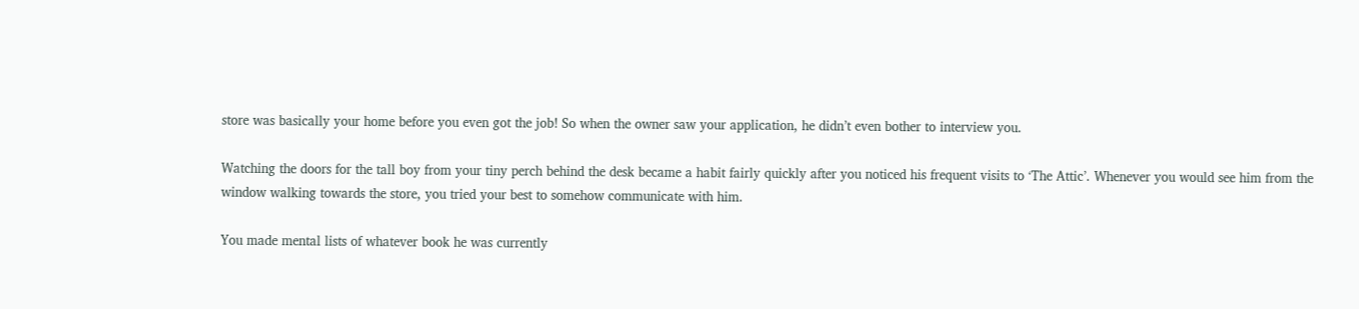store was basically your home before you even got the job! So when the owner saw your application, he didn’t even bother to interview you.

Watching the doors for the tall boy from your tiny perch behind the desk became a habit fairly quickly after you noticed his frequent visits to ‘The Attic’. Whenever you would see him from the window walking towards the store, you tried your best to somehow communicate with him.

You made mental lists of whatever book he was currently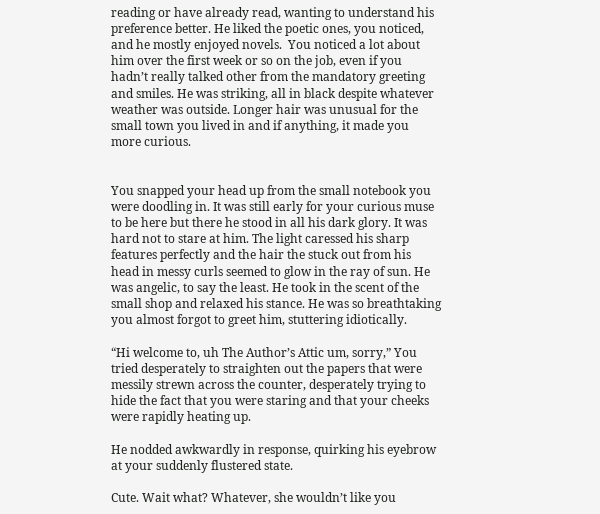reading or have already read, wanting to understand his preference better. He liked the poetic ones, you noticed, and he mostly enjoyed novels.  You noticed a lot about him over the first week or so on the job, even if you hadn’t really talked other from the mandatory greeting and smiles. He was striking, all in black despite whatever weather was outside. Longer hair was unusual for the small town you lived in and if anything, it made you more curious.


You snapped your head up from the small notebook you were doodling in. It was still early for your curious muse to be here but there he stood in all his dark glory. It was hard not to stare at him. The light caressed his sharp features perfectly and the hair the stuck out from his head in messy curls seemed to glow in the ray of sun. He was angelic, to say the least. He took in the scent of the small shop and relaxed his stance. He was so breathtaking you almost forgot to greet him, stuttering idiotically.

“Hi welcome to, uh The Author’s Attic um, sorry,” You tried desperately to straighten out the papers that were messily strewn across the counter, desperately trying to hide the fact that you were staring and that your cheeks were rapidly heating up.

He nodded awkwardly in response, quirking his eyebrow at your suddenly flustered state.

Cute. Wait what? Whatever, she wouldn’t like you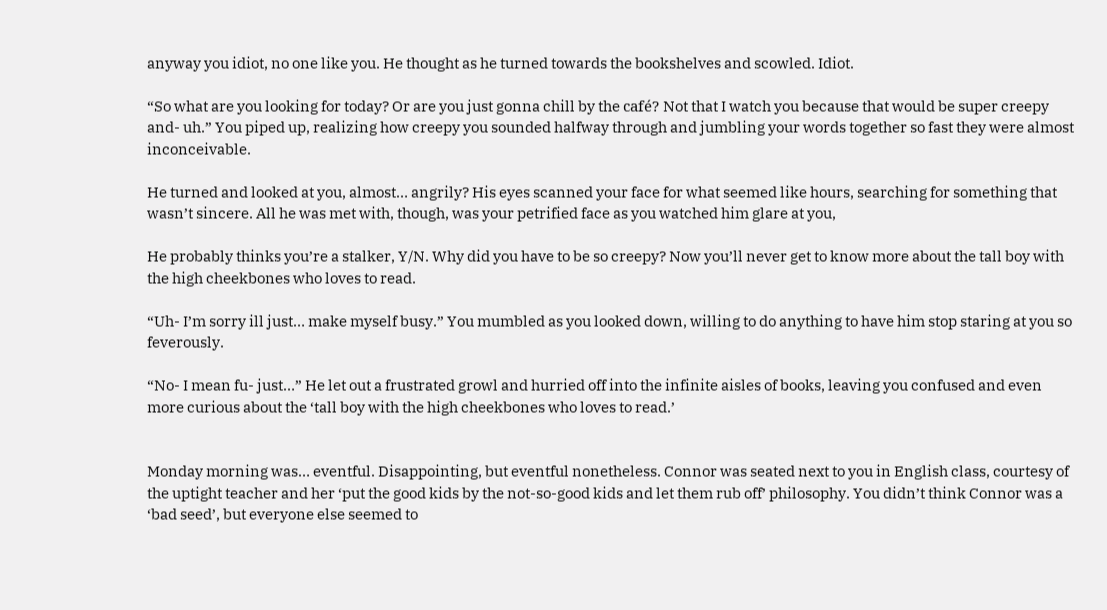anyway you idiot, no one like you. He thought as he turned towards the bookshelves and scowled. Idiot.

“So what are you looking for today? Or are you just gonna chill by the café? Not that I watch you because that would be super creepy and- uh.” You piped up, realizing how creepy you sounded halfway through and jumbling your words together so fast they were almost inconceivable.

He turned and looked at you, almost… angrily? His eyes scanned your face for what seemed like hours, searching for something that wasn’t sincere. All he was met with, though, was your petrified face as you watched him glare at you,

He probably thinks you’re a stalker, Y/N. Why did you have to be so creepy? Now you’ll never get to know more about the tall boy with the high cheekbones who loves to read.

“Uh- I’m sorry ill just… make myself busy.” You mumbled as you looked down, willing to do anything to have him stop staring at you so feverously.

“No- I mean fu- just…” He let out a frustrated growl and hurried off into the infinite aisles of books, leaving you confused and even more curious about the ‘tall boy with the high cheekbones who loves to read.’


Monday morning was… eventful. Disappointing, but eventful nonetheless. Connor was seated next to you in English class, courtesy of the uptight teacher and her ‘put the good kids by the not-so-good kids and let them rub off’ philosophy. You didn’t think Connor was a ‘bad seed’, but everyone else seemed to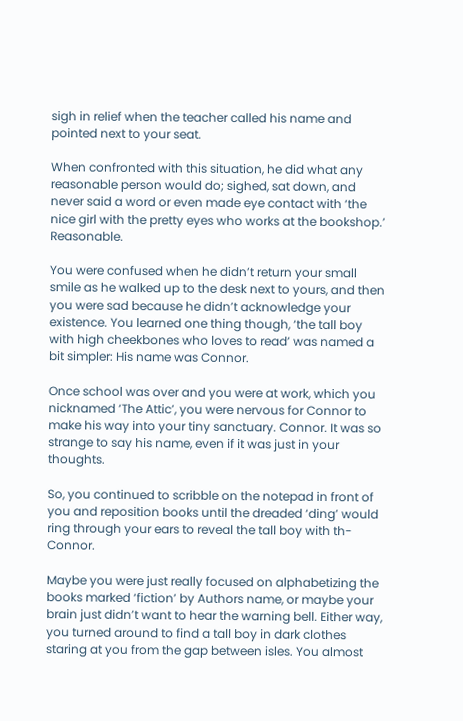sigh in relief when the teacher called his name and pointed next to your seat.

When confronted with this situation, he did what any reasonable person would do; sighed, sat down, and never said a word or even made eye contact with ‘the nice girl with the pretty eyes who works at the bookshop.’ Reasonable.

You were confused when he didn’t return your small smile as he walked up to the desk next to yours, and then you were sad because he didn’t acknowledge your existence. You learned one thing though, ‘the tall boy with high cheekbones who loves to read’ was named a bit simpler: His name was Connor.

Once school was over and you were at work, which you nicknamed ‘The Attic’, you were nervous for Connor to make his way into your tiny sanctuary. Connor. It was so strange to say his name, even if it was just in your thoughts.

So, you continued to scribble on the notepad in front of you and reposition books until the dreaded ‘ding’ would ring through your ears to reveal the tall boy with th- Connor.

Maybe you were just really focused on alphabetizing the books marked ‘fiction’ by Authors name, or maybe your brain just didn’t want to hear the warning bell. Either way, you turned around to find a tall boy in dark clothes staring at you from the gap between isles. You almost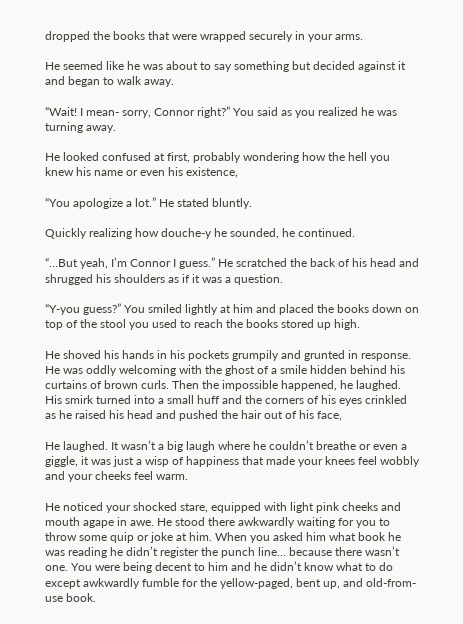dropped the books that were wrapped securely in your arms.

He seemed like he was about to say something but decided against it and began to walk away.

“Wait! I mean- sorry, Connor right?” You said as you realized he was turning away.

He looked confused at first, probably wondering how the hell you knew his name or even his existence,

“You apologize a lot.” He stated bluntly.

Quickly realizing how douche-y he sounded, he continued.

“…But yeah, I’m Connor I guess.” He scratched the back of his head and shrugged his shoulders as if it was a question.

“Y-you guess?” You smiled lightly at him and placed the books down on top of the stool you used to reach the books stored up high.

He shoved his hands in his pockets grumpily and grunted in response. He was oddly welcoming with the ghost of a smile hidden behind his curtains of brown curls. Then the impossible happened, he laughed. His smirk turned into a small huff and the corners of his eyes crinkled as he raised his head and pushed the hair out of his face,

He laughed. It wasn’t a big laugh where he couldn’t breathe or even a giggle, it was just a wisp of happiness that made your knees feel wobbly and your cheeks feel warm.

He noticed your shocked stare, equipped with light pink cheeks and mouth agape in awe. He stood there awkwardly waiting for you to throw some quip or joke at him. When you asked him what book he was reading he didn’t register the punch line… because there wasn’t one. You were being decent to him and he didn’t know what to do except awkwardly fumble for the yellow-paged, bent up, and old-from-use book.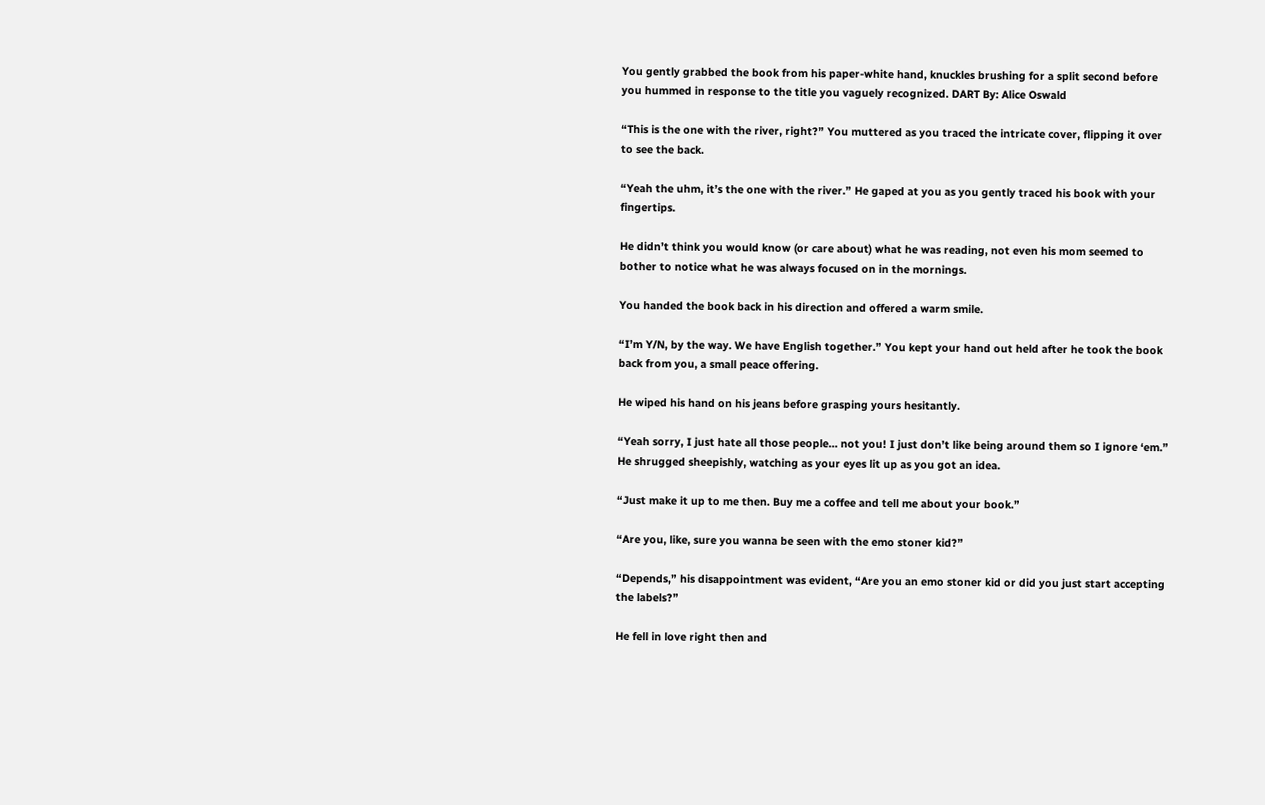You gently grabbed the book from his paper-white hand, knuckles brushing for a split second before you hummed in response to the title you vaguely recognized. DART By: Alice Oswald

“This is the one with the river, right?” You muttered as you traced the intricate cover, flipping it over to see the back.

“Yeah the uhm, it’s the one with the river.” He gaped at you as you gently traced his book with your fingertips.

He didn’t think you would know (or care about) what he was reading, not even his mom seemed to bother to notice what he was always focused on in the mornings.

You handed the book back in his direction and offered a warm smile.

“I’m Y/N, by the way. We have English together.” You kept your hand out held after he took the book back from you, a small peace offering.

He wiped his hand on his jeans before grasping yours hesitantly.

“Yeah sorry, I just hate all those people… not you! I just don’t like being around them so I ignore ‘em.” He shrugged sheepishly, watching as your eyes lit up as you got an idea.

“Just make it up to me then. Buy me a coffee and tell me about your book.”

“Are you, like, sure you wanna be seen with the emo stoner kid?”

“Depends,” his disappointment was evident, “Are you an emo stoner kid or did you just start accepting the labels?”

He fell in love right then and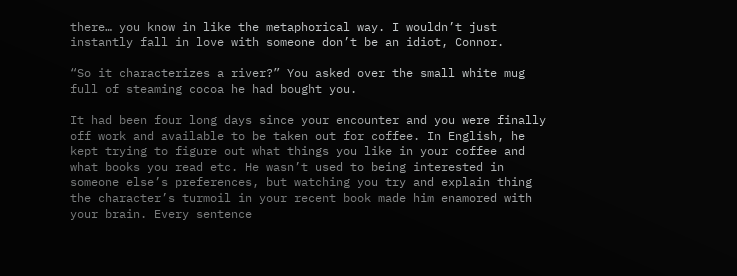there… you know in like the metaphorical way. I wouldn’t just instantly fall in love with someone don’t be an idiot, Connor.

“So it characterizes a river?” You asked over the small white mug full of steaming cocoa he had bought you.

It had been four long days since your encounter and you were finally off work and available to be taken out for coffee. In English, he kept trying to figure out what things you like in your coffee and what books you read etc. He wasn’t used to being interested in someone else’s preferences, but watching you try and explain thing the character’s turmoil in your recent book made him enamored with your brain. Every sentence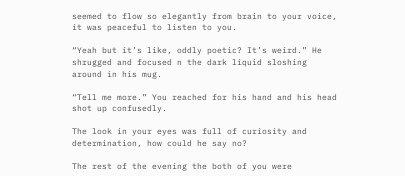seemed to flow so elegantly from brain to your voice, it was peaceful to listen to you.

“Yeah but it’s like, oddly poetic? It’s weird.” He shrugged and focused n the dark liquid sloshing around in his mug.

“Tell me more.” You reached for his hand and his head shot up confusedly.

The look in your eyes was full of curiosity and determination, how could he say no?

The rest of the evening the both of you were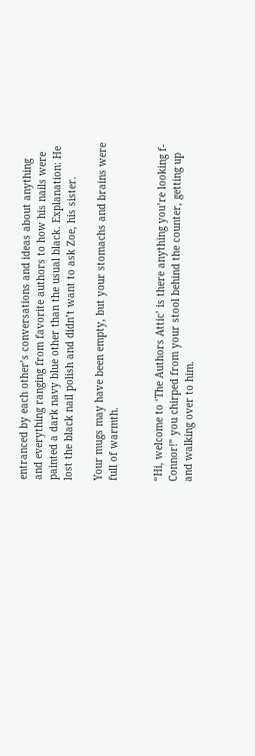entranced by each other’s conversations and ideas about anything and everything ranging from favorite authors to how his nails were painted a dark navy blue other than the usual black. Explanation: He lost the black nail polish and didn’t want to ask Zoe, his sister.

Your mugs may have been empty, but your stomachs and brains were full of warmth.


“Hi, welcome to ‘The Authors Attic’ is there anything you’re looking f- Connor!” you chirped from your stool behind the counter, getting up and walking over to him.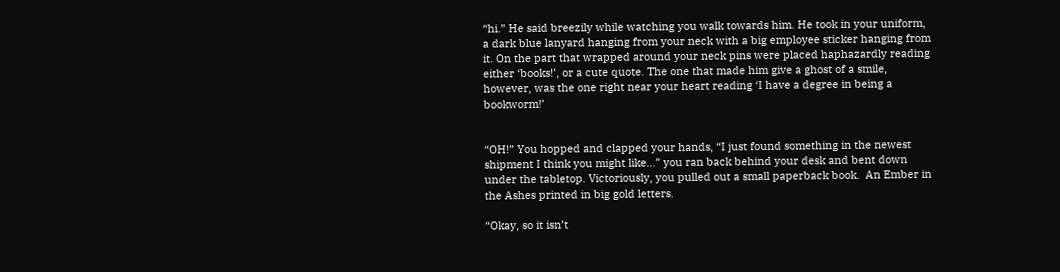“hi.” He said breezily while watching you walk towards him. He took in your uniform, a dark blue lanyard hanging from your neck with a big employee sticker hanging from it. On the part that wrapped around your neck pins were placed haphazardly reading either ‘books!’, or a cute quote. The one that made him give a ghost of a smile, however, was the one right near your heart reading ‘I have a degree in being a bookworm!’


“OH!” You hopped and clapped your hands, “I just found something in the newest shipment I think you might like…” you ran back behind your desk and bent down under the tabletop. Victoriously, you pulled out a small paperback book.  An Ember in the Ashes printed in big gold letters.

“Okay, so it isn’t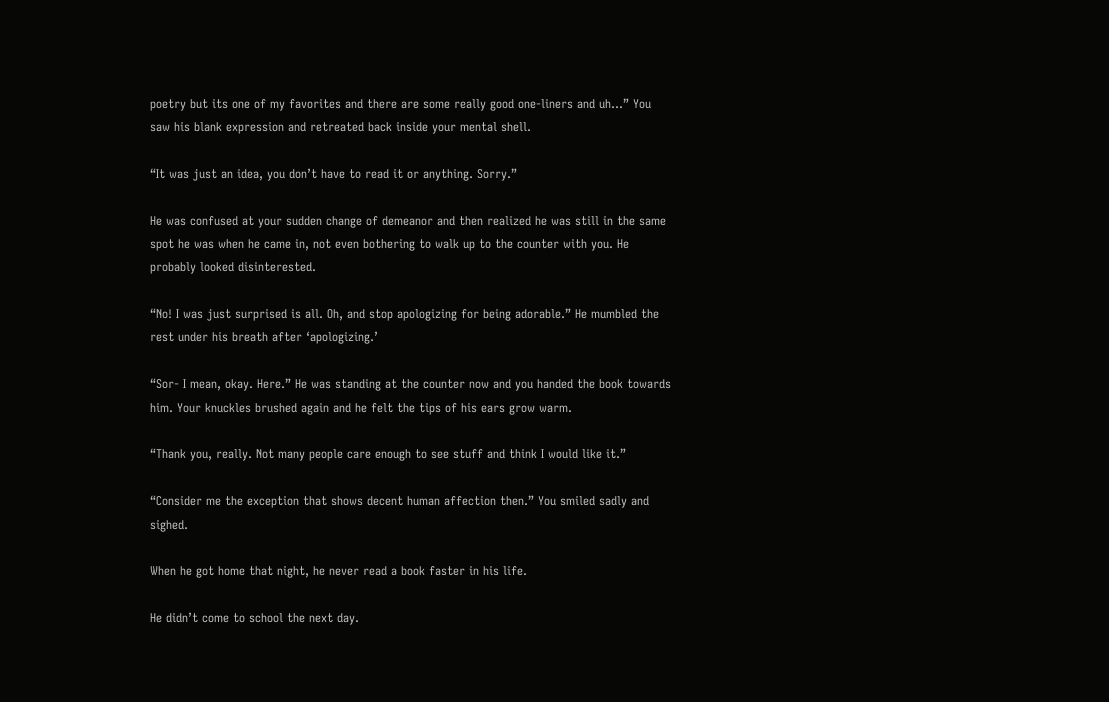poetry but its one of my favorites and there are some really good one-liners and uh…” You saw his blank expression and retreated back inside your mental shell.

“It was just an idea, you don’t have to read it or anything. Sorry.”

He was confused at your sudden change of demeanor and then realized he was still in the same spot he was when he came in, not even bothering to walk up to the counter with you. He probably looked disinterested.

“No! I was just surprised is all. Oh, and stop apologizing for being adorable.” He mumbled the rest under his breath after ‘apologizing.’

“Sor- I mean, okay. Here.” He was standing at the counter now and you handed the book towards him. Your knuckles brushed again and he felt the tips of his ears grow warm.

“Thank you, really. Not many people care enough to see stuff and think I would like it.”

“Consider me the exception that shows decent human affection then.” You smiled sadly and sighed.

When he got home that night, he never read a book faster in his life.

He didn’t come to school the next day.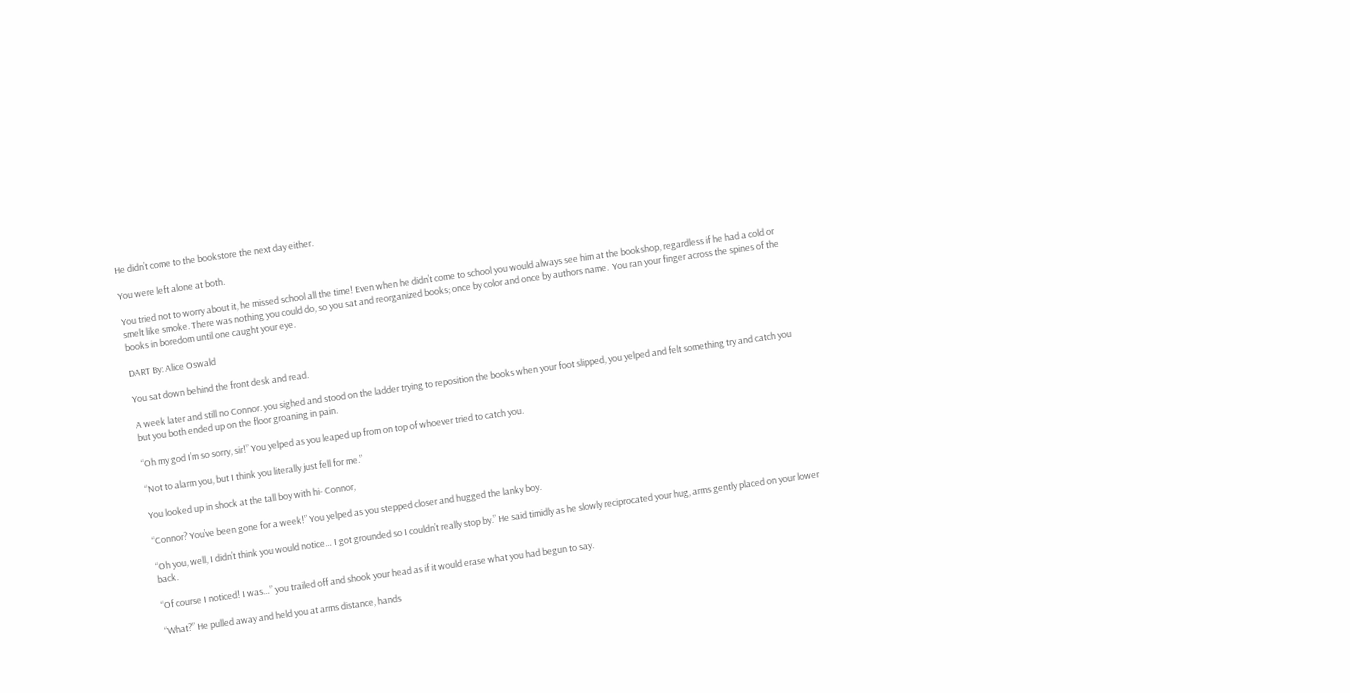He didn’t come to the bookstore the next day either.

You were left alone at both.

You tried not to worry about it, he missed school all the time! Even when he didn’t come to school you would always see him at the bookshop, regardless if he had a cold or smelt like smoke. There was nothing you could do, so you sat and reorganized books; once by color and once by authors name.  You ran your finger across the spines of the books in boredom until one caught your eye.

DART By: Alice Oswald

You sat down behind the front desk and read.

A week later and still no Connor. you sighed and stood on the ladder trying to reposition the books when your foot slipped, you yelped and felt something try and catch you but you both ended up on the floor groaning in pain.

“Oh my god I’m so sorry, sir!” You yelped as you leaped up from on top of whoever tried to catch you.

“Not to alarm you, but I think you literally just fell for me.”

You looked up in shock at the tall boy with hi- Connor,

“Connor? You’ve been gone for a week!” You yelped as you stepped closer and hugged the lanky boy.

“Oh you, well, I didn’t think you would notice… I got grounded so I couldn’t really stop by.” He said timidly as he slowly reciprocated your hug, arms gently placed on your lower back.

“Of course I noticed! I was…” you trailed off and shook your head as if it would erase what you had begun to say.

“What?” He pulled away and held you at arms distance, hands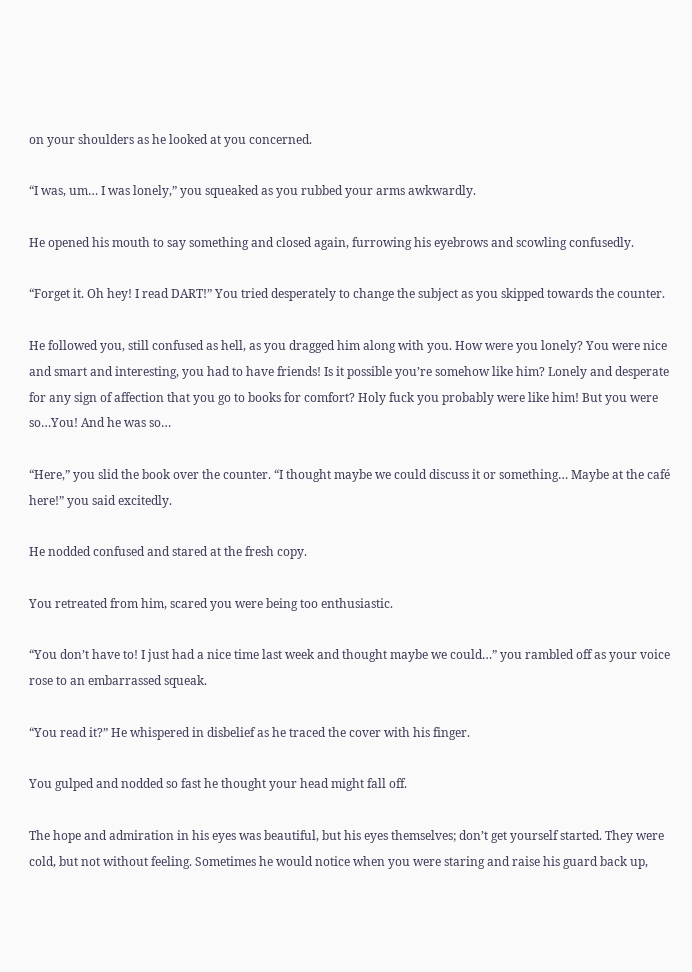on your shoulders as he looked at you concerned.

“I was, um… I was lonely,” you squeaked as you rubbed your arms awkwardly.

He opened his mouth to say something and closed again, furrowing his eyebrows and scowling confusedly.

“Forget it. Oh hey! I read DART!” You tried desperately to change the subject as you skipped towards the counter.

He followed you, still confused as hell, as you dragged him along with you. How were you lonely? You were nice and smart and interesting, you had to have friends! Is it possible you’re somehow like him? Lonely and desperate for any sign of affection that you go to books for comfort? Holy fuck you probably were like him! But you were so…You! And he was so…

“Here,” you slid the book over the counter. “I thought maybe we could discuss it or something… Maybe at the café here!” you said excitedly.

He nodded confused and stared at the fresh copy.

You retreated from him, scared you were being too enthusiastic.

“You don’t have to! I just had a nice time last week and thought maybe we could…” you rambled off as your voice rose to an embarrassed squeak.

“You read it?” He whispered in disbelief as he traced the cover with his finger.

You gulped and nodded so fast he thought your head might fall off.

The hope and admiration in his eyes was beautiful, but his eyes themselves; don’t get yourself started. They were cold, but not without feeling. Sometimes he would notice when you were staring and raise his guard back up,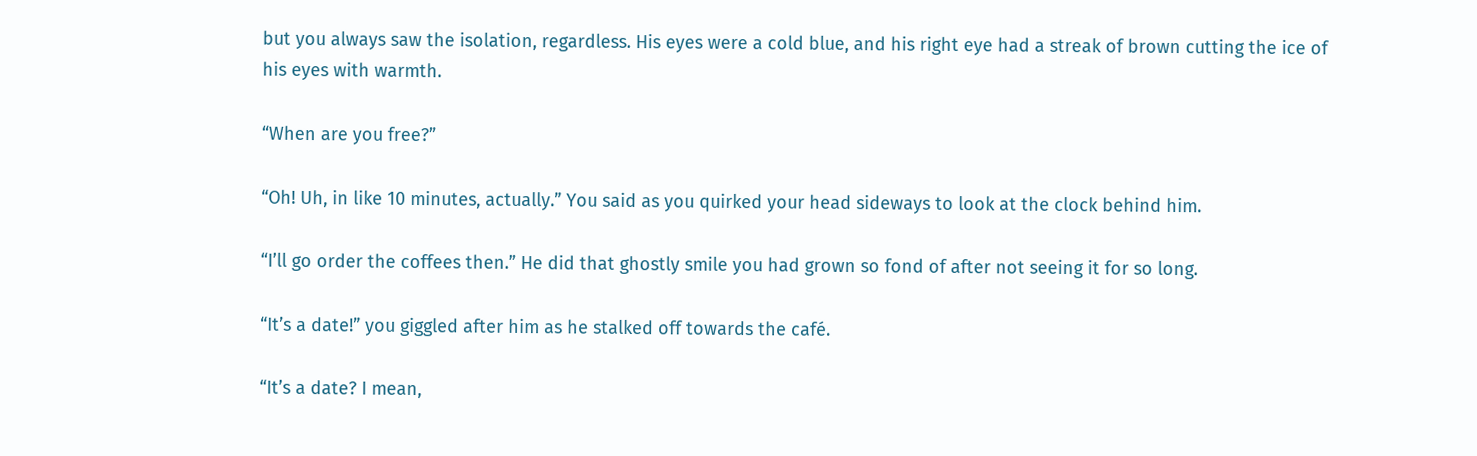but you always saw the isolation, regardless. His eyes were a cold blue, and his right eye had a streak of brown cutting the ice of his eyes with warmth.

“When are you free?”

“Oh! Uh, in like 10 minutes, actually.” You said as you quirked your head sideways to look at the clock behind him.

“I’ll go order the coffees then.” He did that ghostly smile you had grown so fond of after not seeing it for so long.

“It’s a date!” you giggled after him as he stalked off towards the café.

“It’s a date? I mean,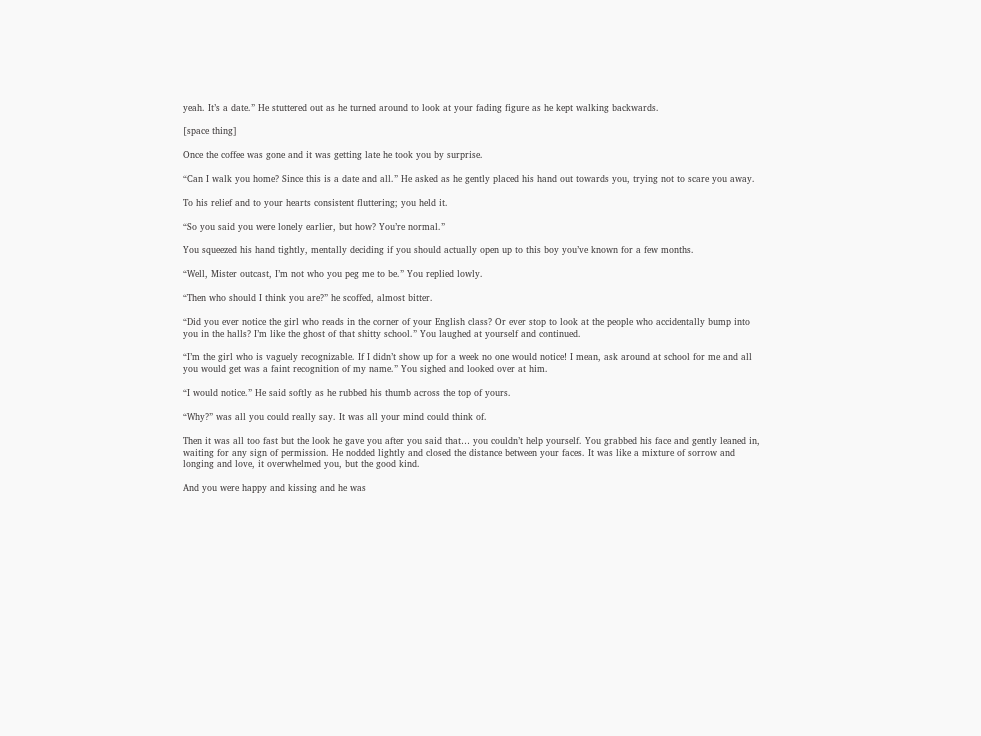yeah. It’s a date.” He stuttered out as he turned around to look at your fading figure as he kept walking backwards.

[space thing]

Once the coffee was gone and it was getting late he took you by surprise.

“Can I walk you home? Since this is a date and all.” He asked as he gently placed his hand out towards you, trying not to scare you away.

To his relief and to your hearts consistent fluttering; you held it.

“So you said you were lonely earlier, but how? You’re normal.”

You squeezed his hand tightly, mentally deciding if you should actually open up to this boy you’ve known for a few months.

“Well, Mister outcast, I’m not who you peg me to be.” You replied lowly.

“Then who should I think you are?” he scoffed, almost bitter.

“Did you ever notice the girl who reads in the corner of your English class? Or ever stop to look at the people who accidentally bump into you in the halls? I’m like the ghost of that shitty school.” You laughed at yourself and continued.

“I’m the girl who is vaguely recognizable. If I didn’t show up for a week no one would notice! I mean, ask around at school for me and all you would get was a faint recognition of my name.” You sighed and looked over at him.

“I would notice.” He said softly as he rubbed his thumb across the top of yours.

“Why?” was all you could really say. It was all your mind could think of.

Then it was all too fast but the look he gave you after you said that… you couldn’t help yourself. You grabbed his face and gently leaned in, waiting for any sign of permission. He nodded lightly and closed the distance between your faces. It was like a mixture of sorrow and longing and love, it overwhelmed you, but the good kind.

And you were happy and kissing and he was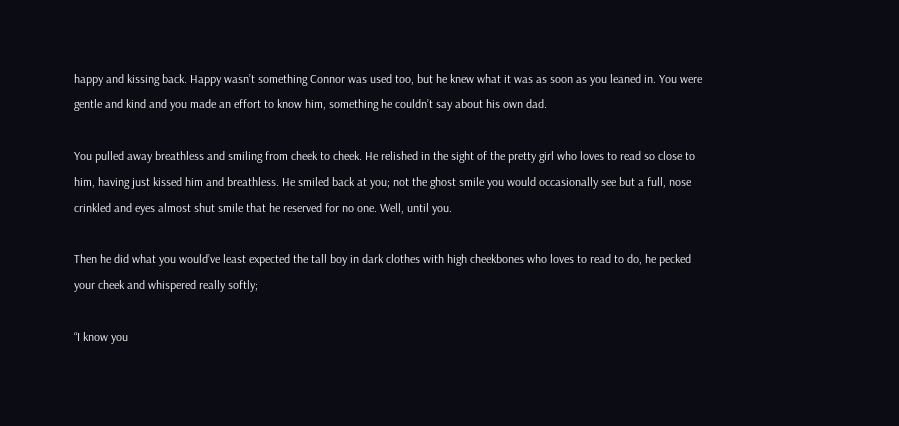happy and kissing back. Happy wasn’t something Connor was used too, but he knew what it was as soon as you leaned in. You were gentle and kind and you made an effort to know him, something he couldn’t say about his own dad.

You pulled away breathless and smiling from cheek to cheek. He relished in the sight of the pretty girl who loves to read so close to him, having just kissed him and breathless. He smiled back at you; not the ghost smile you would occasionally see but a full, nose crinkled and eyes almost shut smile that he reserved for no one. Well, until you.

Then he did what you would’ve least expected the tall boy in dark clothes with high cheekbones who loves to read to do, he pecked your cheek and whispered really softly;

“I know you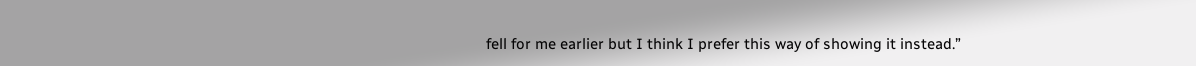fell for me earlier but I think I prefer this way of showing it instead.”